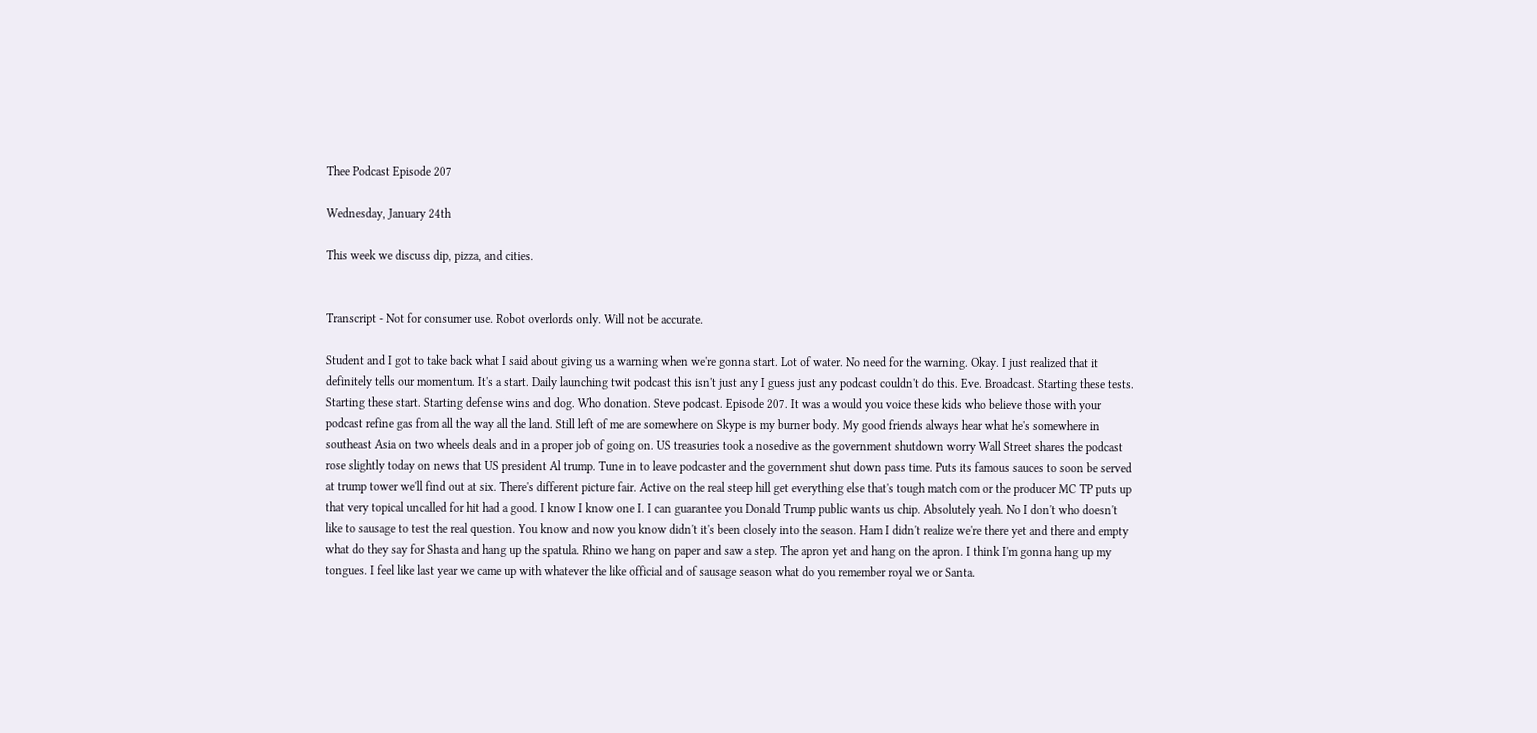Thee Podcast Episode 207

Wednesday, January 24th

This week we discuss dip, pizza, and cities.


Transcript - Not for consumer use. Robot overlords only. Will not be accurate.

Student and I got to take back what I said about giving us a warning when we're gonna start. Lot of water. No need for the warning. Okay. I just realized that it definitely tells our momentum. It's a start. Daily launching twit podcast this isn't just any I guess just any podcast couldn't do this. Eve. Broadcast. Starting these tests. Starting these start. Starting defense wins and dog. Who donation. Steve podcast. Episode 207. It was a would you voice these kids who believe those with your podcast refine gas from all the way all the land. Still left of me are somewhere on Skype is my burner body. My good friends always hear what he's somewhere in southeast Asia on two wheels deals and in a proper job of going on. US treasuries took a nosedive as the government shutdown worry Wall Street shares the podcast rose slightly today on news that US president Al trump. Tune in to leave podcaster and the government shut down pass time. Puts its famous sauces to soon be served at trump tower we'll find out at six. There's different picture fair. Active on the real steep hill get everything else that's tough match com or the producer MC TP puts up that very topical uncalled for hit had a good. I know I know one I. I can guarantee you Donald Trump public wants us chip. Absolutely yeah. No I don't who doesn't like to sausage to test the real question. You know and now you know didn't it's been closely into the season. Ham I didn't realize we're there yet and there and empty what do they say for Shasta and hang up the spatula. Rhino we hang on paper and saw a step. The apron yet and hang on the apron. I think I'm gonna hang up my tongues. I feel like last year we came up with whatever the like official and of sausage season what do you remember royal we or Santa.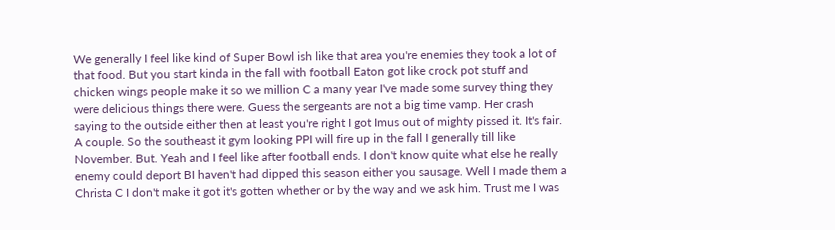We generally I feel like kind of Super Bowl ish like that area you're enemies they took a lot of that food. But you start kinda in the fall with football Eaton got like crock pot stuff and chicken wings people make it so we million C a many year I've made some survey thing they were delicious things there were. Guess the sergeants are not a big time vamp. Her crash saying to the outside either then at least you're right I got Imus out of mighty pissed it. It's fair. A couple. So the southeast it gym looking PPI will fire up in the fall I generally till like November. But. Yeah and I feel like after football ends. I don't know quite what else he really enemy could deport BI haven't had dipped this season either you sausage. Well I made them a Christa C I don't make it got it's gotten whether or by the way and we ask him. Trust me I was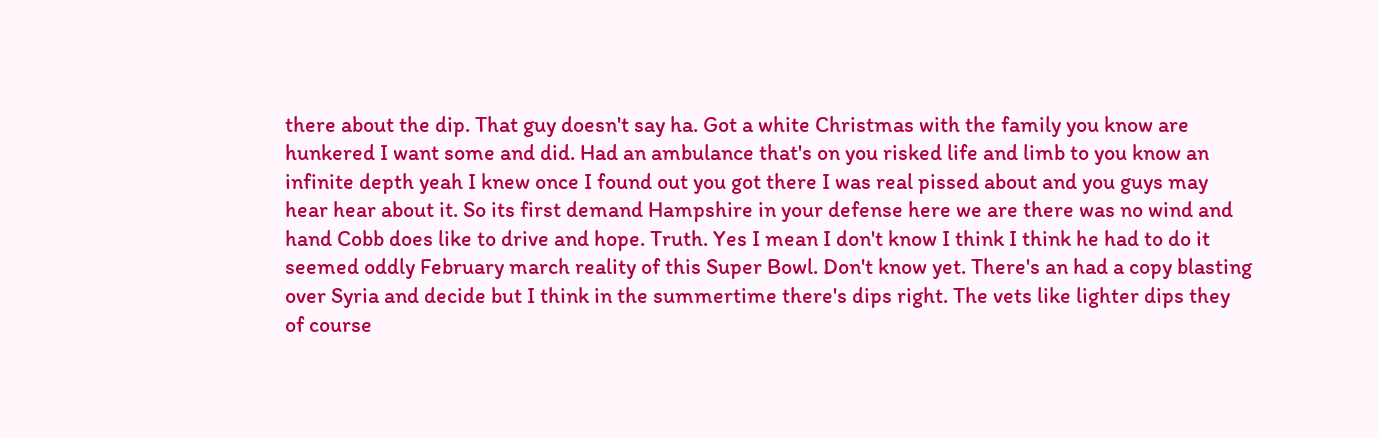there about the dip. That guy doesn't say ha. Got a white Christmas with the family you know are hunkered I want some and did. Had an ambulance that's on you risked life and limb to you know an infinite depth yeah I knew once I found out you got there I was real pissed about and you guys may hear hear about it. So its first demand Hampshire in your defense here we are there was no wind and hand Cobb does like to drive and hope. Truth. Yes I mean I don't know I think I think he had to do it seemed oddly February march reality of this Super Bowl. Don't know yet. There's an had a copy blasting over Syria and decide but I think in the summertime there's dips right. The vets like lighter dips they of course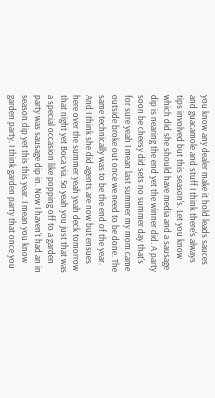you know any dealer make it hold leads sauces and guacamole and stuff I think there's always tips involved but this season's. Let you know which did she should have media and a sausage dip is nearing the end yet the winner did. A party soon be cheesy did sets no summer day that's for sure yeah I mean last summer my mom came outside broke out once we need to be done. The same technically was to be the end of the year. And I think she did agents are now but ensues here over the summer yeah yeah deck tomorrow that night yet Boca via. So yeah you just that was a special occasion like popping off to a garden party was sausage dip in. Now I haven't had an in season dip yet this this year. I mean you know garden party. I think garden party that once you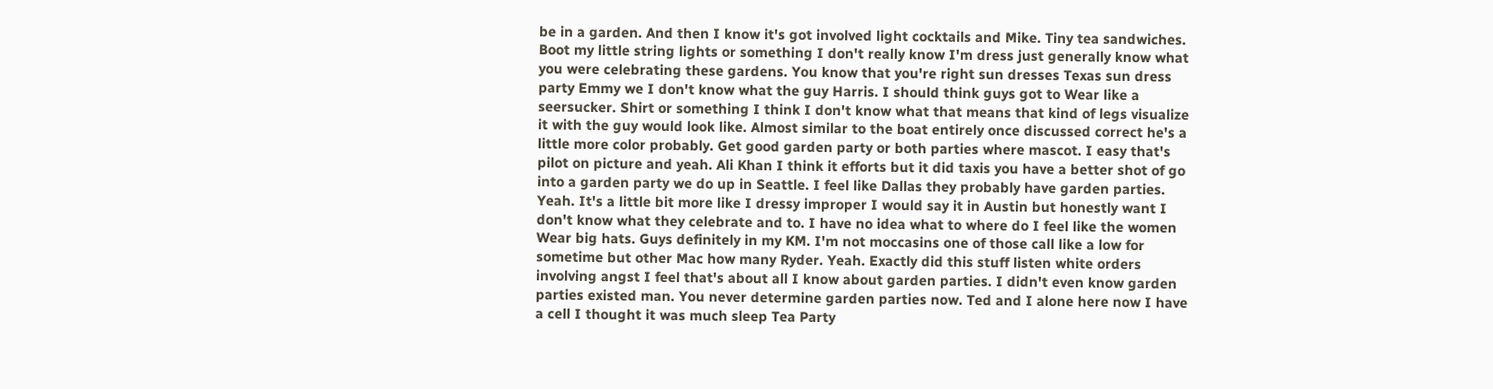be in a garden. And then I know it's got involved light cocktails and Mike. Tiny tea sandwiches. Boot my little string lights or something I don't really know I'm dress just generally know what you were celebrating these gardens. You know that you're right sun dresses Texas sun dress party Emmy we I don't know what the guy Harris. I should think guys got to Wear like a seersucker. Shirt or something I think I don't know what that means that kind of legs visualize it with the guy would look like. Almost similar to the boat entirely once discussed correct he's a little more color probably. Get good garden party or both parties where mascot. I easy that's pilot on picture and yeah. Ali Khan I think it efforts but it did taxis you have a better shot of go into a garden party we do up in Seattle. I feel like Dallas they probably have garden parties. Yeah. It's a little bit more like I dressy improper I would say it in Austin but honestly want I don't know what they celebrate and to. I have no idea what to where do I feel like the women Wear big hats. Guys definitely in my KM. I'm not moccasins one of those call like a low for sometime but other Mac how many Ryder. Yeah. Exactly did this stuff listen white orders involving angst I feel that's about all I know about garden parties. I didn't even know garden parties existed man. You never determine garden parties now. Ted and I alone here now I have a cell I thought it was much sleep Tea Party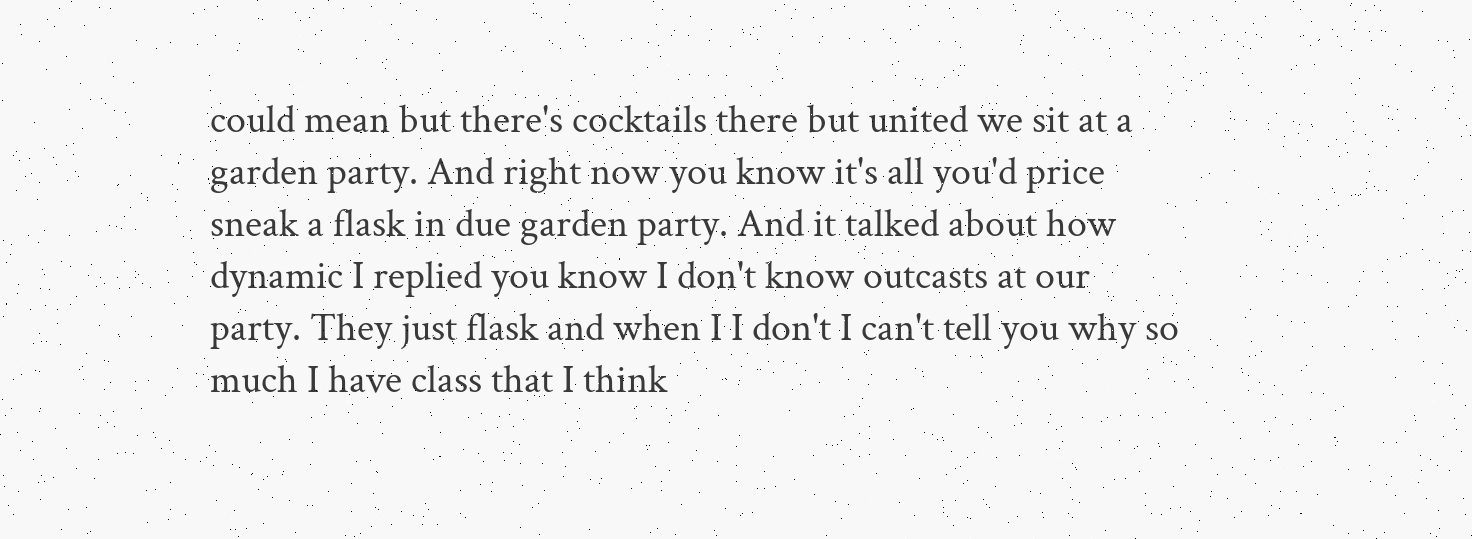could mean but there's cocktails there but united we sit at a garden party. And right now you know it's all you'd price sneak a flask in due garden party. And it talked about how dynamic I replied you know I don't know outcasts at our party. They just flask and when I I don't I can't tell you why so much I have class that I think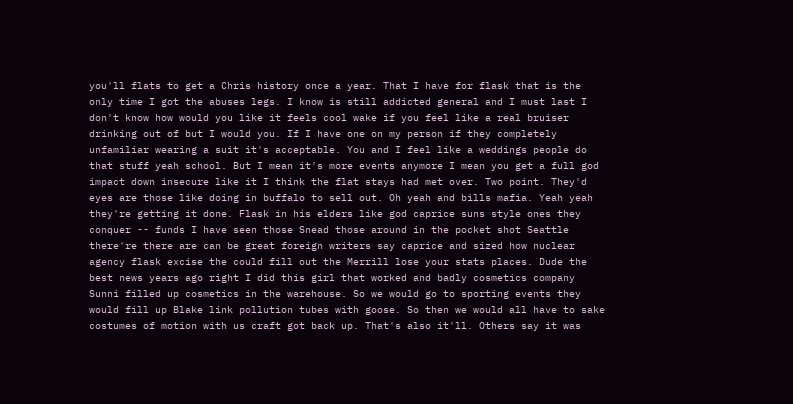you'll flats to get a Chris history once a year. That I have for flask that is the only time I got the abuses legs. I know is still addicted general and I must last I don't know how would you like it feels cool wake if you feel like a real bruiser drinking out of but I would you. If I have one on my person if they completely unfamiliar wearing a suit it's acceptable. You and I feel like a weddings people do that stuff yeah school. But I mean it's more events anymore I mean you get a full god impact down insecure like it I think the flat stays had met over. Two point. They'd eyes are those like doing in buffalo to sell out. Oh yeah and bills mafia. Yeah yeah they're getting it done. Flask in his elders like god caprice suns style ones they conquer -- funds I have seen those Snead those around in the pocket shot Seattle there're there are can be great foreign writers say caprice and sized how nuclear agency flask excise the could fill out the Merrill lose your stats places. Dude the best news years ago right I did this girl that worked and badly cosmetics company Sunni filled up cosmetics in the warehouse. So we would go to sporting events they would fill up Blake link pollution tubes with goose. So then we would all have to sake costumes of motion with us craft got back up. That's also it'll. Others say it was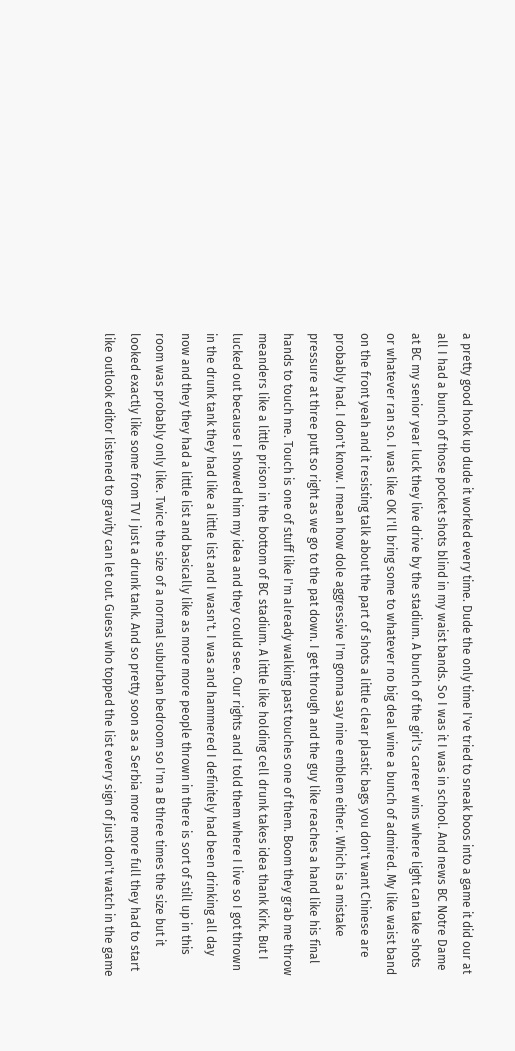a pretty good hook up dude it worked every time. Dude the only time I've tried to sneak boos into a game it did our at all I had a bunch of those pocket shots blind in my waist bands. So I was it I was in school. And news BC Notre Dame at BC my senior year luck they live drive by the stadium. A bunch of the girl's career wins where light can take shots or whatever ran so. I was like OK I'll bring some to whatever no big deal wine a bunch of admired. My like waist band on the front yeah and it resisting talk about the part of shots a little clear plastic bags you don't want Chinese are probably had. I don't know. I mean how dole aggressive I'm gonna say nine emblem either. Which is a mistake pressure at three putt so right as we go to the pat down. I get through and the guy like reaches a hand like his final hands to touch me. Touch is one of stuff like I'm already walking past touches one of them. Boom they grab me throw meanders like a little prison in the bottom of BC stadium. A little like holding cell drunk takes idea thank Kirk. But I lucked out because I showed him my idea and they could see. Our rights and I told them where I live so I got thrown in the drunk tank they had like a little list and I wasn't. I was and hammered I definitely had been drinking all day now and they they had a little list and basically like as more more people thrown in there is sort of still up in this room was probably only like. Twice the size of a normal suburban bedroom so I'm a B three times the size but it looked exactly like some from TV I just a drunk tank. And so pretty soon as a Serbia more more full they had to start like outlook editor listened to gravity can let out. Guess who topped the list every sign of just don't watch in the game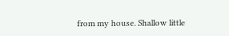from my house. Shallow little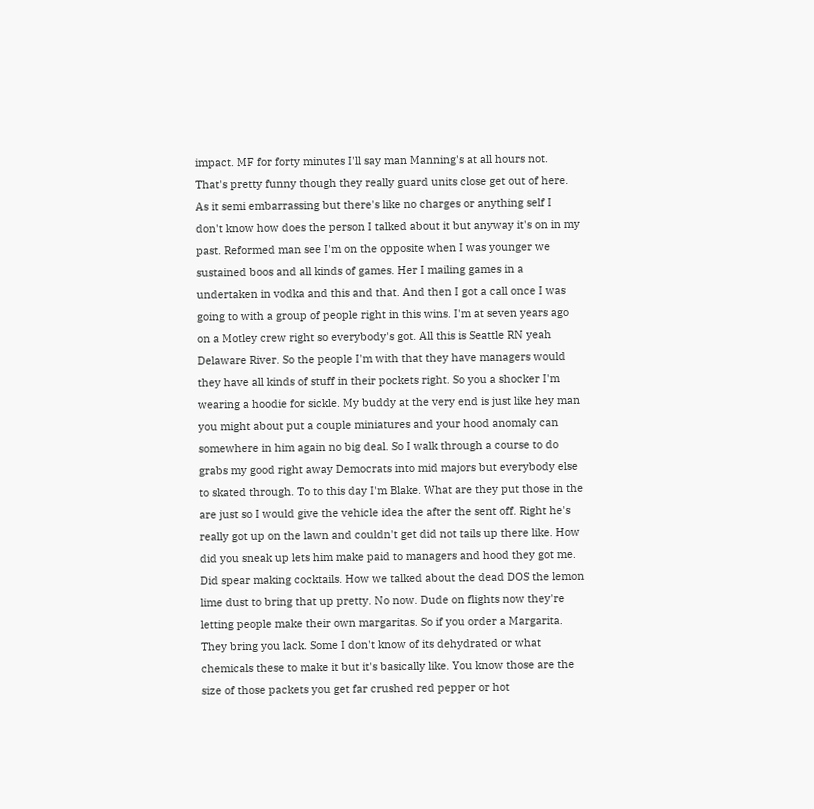impact. MF for forty minutes I'll say man Manning's at all hours not. That's pretty funny though they really guard units close get out of here. As it semi embarrassing but there's like no charges or anything self I don't know how does the person I talked about it but anyway it's on in my past. Reformed man see I'm on the opposite when I was younger we sustained boos and all kinds of games. Her I mailing games in a undertaken in vodka and this and that. And then I got a call once I was going to with a group of people right in this wins. I'm at seven years ago on a Motley crew right so everybody's got. All this is Seattle RN yeah Delaware River. So the people I'm with that they have managers would they have all kinds of stuff in their pockets right. So you a shocker I'm wearing a hoodie for sickle. My buddy at the very end is just like hey man you might about put a couple miniatures and your hood anomaly can somewhere in him again no big deal. So I walk through a course to do grabs my good right away Democrats into mid majors but everybody else to skated through. To to this day I'm Blake. What are they put those in the are just so I would give the vehicle idea the after the sent off. Right he's really got up on the lawn and couldn't get did not tails up there like. How did you sneak up lets him make paid to managers and hood they got me. Did spear making cocktails. How we talked about the dead DOS the lemon lime dust to bring that up pretty. No now. Dude on flights now they're letting people make their own margaritas. So if you order a Margarita. They bring you lack. Some I don't know of its dehydrated or what chemicals these to make it but it's basically like. You know those are the size of those packets you get far crushed red pepper or hot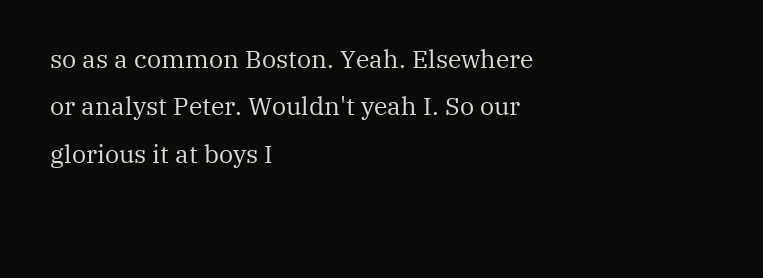so as a common Boston. Yeah. Elsewhere or analyst Peter. Wouldn't yeah I. So our glorious it at boys I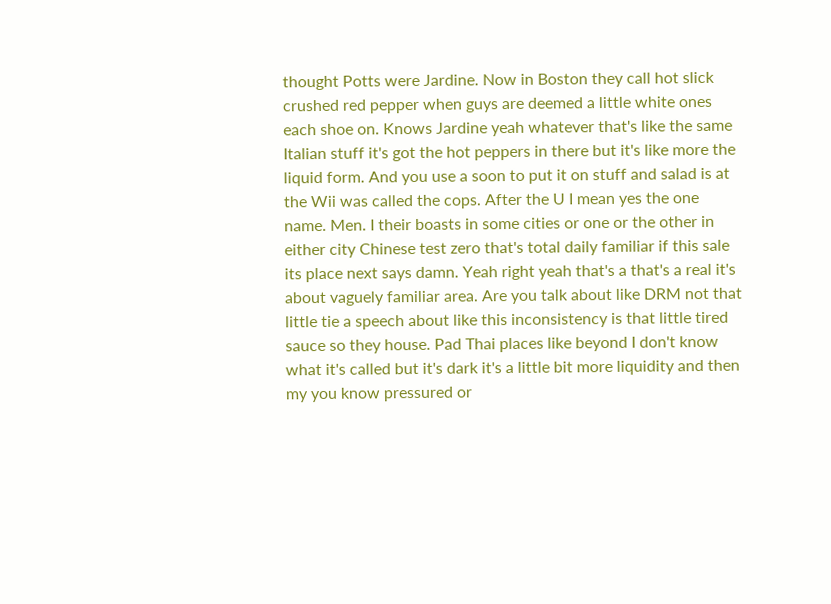thought Potts were Jardine. Now in Boston they call hot slick crushed red pepper when guys are deemed a little white ones each shoe on. Knows Jardine yeah whatever that's like the same Italian stuff it's got the hot peppers in there but it's like more the liquid form. And you use a soon to put it on stuff and salad is at the Wii was called the cops. After the U I mean yes the one name. Men. I their boasts in some cities or one or the other in either city Chinese test zero that's total daily familiar if this sale its place next says damn. Yeah right yeah that's a that's a real it's about vaguely familiar area. Are you talk about like DRM not that little tie a speech about like this inconsistency is that little tired sauce so they house. Pad Thai places like beyond I don't know what it's called but it's dark it's a little bit more liquidity and then my you know pressured or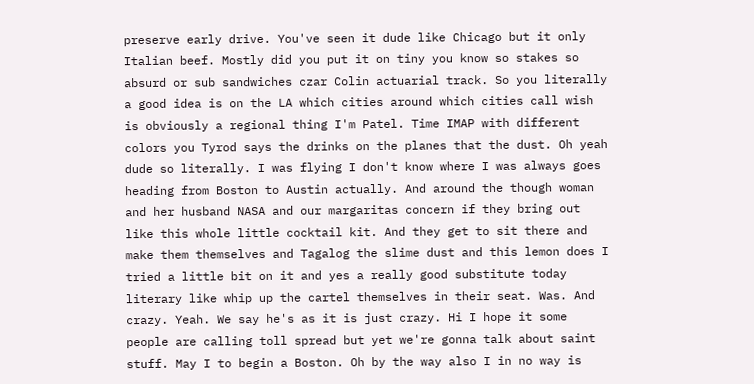preserve early drive. You've seen it dude like Chicago but it only Italian beef. Mostly did you put it on tiny you know so stakes so absurd or sub sandwiches czar Colin actuarial track. So you literally a good idea is on the LA which cities around which cities call wish is obviously a regional thing I'm Patel. Time IMAP with different colors you Tyrod says the drinks on the planes that the dust. Oh yeah dude so literally. I was flying I don't know where I was always goes heading from Boston to Austin actually. And around the though woman and her husband NASA and our margaritas concern if they bring out like this whole little cocktail kit. And they get to sit there and make them themselves and Tagalog the slime dust and this lemon does I tried a little bit on it and yes a really good substitute today literary like whip up the cartel themselves in their seat. Was. And crazy. Yeah. We say he's as it is just crazy. Hi I hope it some people are calling toll spread but yet we're gonna talk about saint stuff. May I to begin a Boston. Oh by the way also I in no way is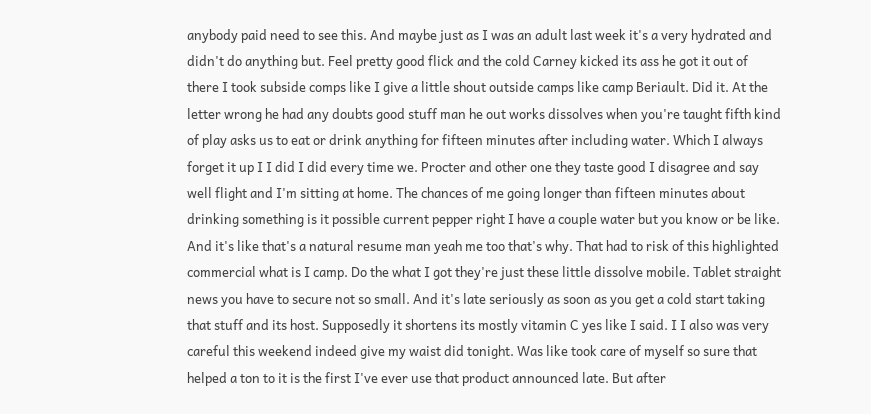anybody paid need to see this. And maybe just as I was an adult last week it's a very hydrated and didn't do anything but. Feel pretty good flick and the cold Carney kicked its ass he got it out of there I took subside comps like I give a little shout outside camps like camp Beriault. Did it. At the letter wrong he had any doubts good stuff man he out works dissolves when you're taught fifth kind of play asks us to eat or drink anything for fifteen minutes after including water. Which I always forget it up I I did I did every time we. Procter and other one they taste good I disagree and say well flight and I'm sitting at home. The chances of me going longer than fifteen minutes about drinking something is it possible current pepper right I have a couple water but you know or be like. And it's like that's a natural resume man yeah me too that's why. That had to risk of this highlighted commercial what is I camp. Do the what I got they're just these little dissolve mobile. Tablet straight news you have to secure not so small. And it's late seriously as soon as you get a cold start taking that stuff and its host. Supposedly it shortens its mostly vitamin C yes like I said. I I also was very careful this weekend indeed give my waist did tonight. Was like took care of myself so sure that helped a ton to it is the first I've ever use that product announced late. But after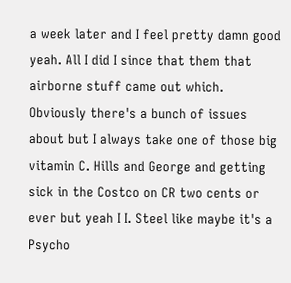a week later and I feel pretty damn good yeah. All I did I since that them that airborne stuff came out which. Obviously there's a bunch of issues about but I always take one of those big vitamin C. Hills and George and getting sick in the Costco on CR two cents or ever but yeah I I. Steel like maybe it's a Psycho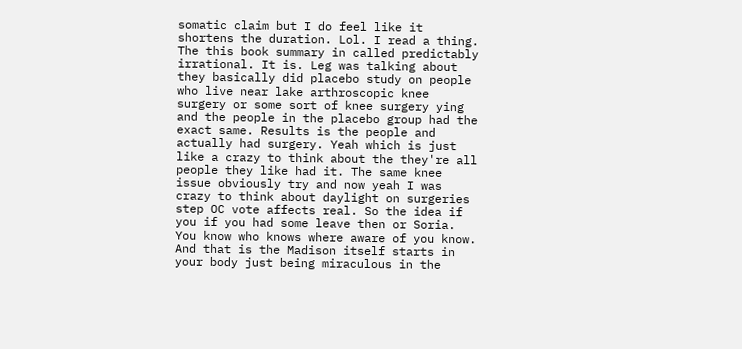somatic claim but I do feel like it shortens the duration. Lol. I read a thing. The this book summary in called predictably irrational. It is. Leg was talking about they basically did placebo study on people who live near lake arthroscopic knee surgery or some sort of knee surgery ying and the people in the placebo group had the exact same. Results is the people and actually had surgery. Yeah which is just like a crazy to think about the they're all people they like had it. The same knee issue obviously try and now yeah I was crazy to think about daylight on surgeries step OC vote affects real. So the idea if you if you had some leave then or Soria. You know who knows where aware of you know. And that is the Madison itself starts in your body just being miraculous in the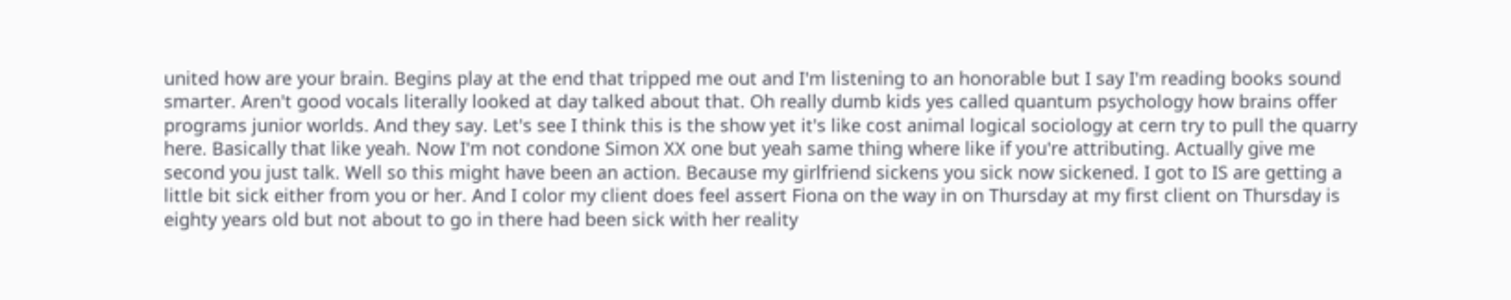united how are your brain. Begins play at the end that tripped me out and I'm listening to an honorable but I say I'm reading books sound smarter. Aren't good vocals literally looked at day talked about that. Oh really dumb kids yes called quantum psychology how brains offer programs junior worlds. And they say. Let's see I think this is the show yet it's like cost animal logical sociology at cern try to pull the quarry here. Basically that like yeah. Now I'm not condone Simon XX one but yeah same thing where like if you're attributing. Actually give me second you just talk. Well so this might have been an action. Because my girlfriend sickens you sick now sickened. I got to IS are getting a little bit sick either from you or her. And I color my client does feel assert Fiona on the way in on Thursday at my first client on Thursday is eighty years old but not about to go in there had been sick with her reality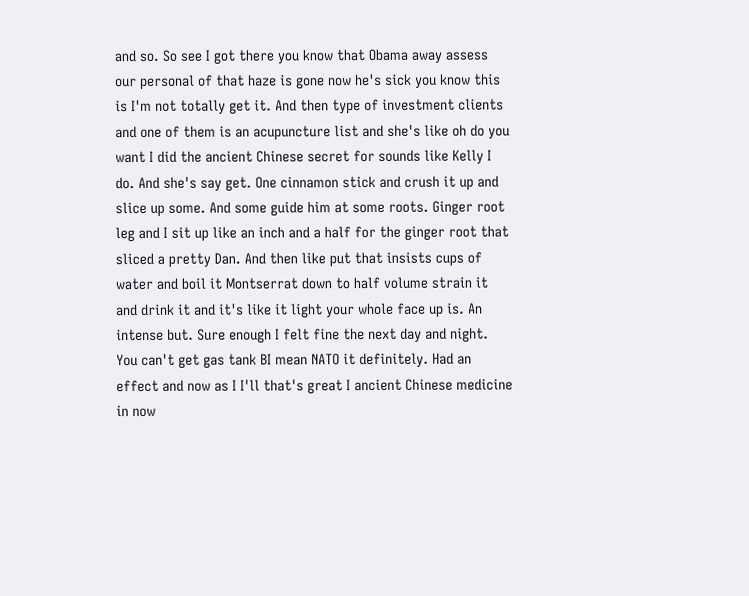and so. So see I got there you know that Obama away assess our personal of that haze is gone now he's sick you know this is I'm not totally get it. And then type of investment clients and one of them is an acupuncture list and she's like oh do you want I did the ancient Chinese secret for sounds like Kelly I do. And she's say get. One cinnamon stick and crush it up and slice up some. And some guide him at some roots. Ginger root leg and I sit up like an inch and a half for the ginger root that sliced a pretty Dan. And then like put that insists cups of water and boil it Montserrat down to half volume strain it and drink it and it's like it light your whole face up is. An intense but. Sure enough I felt fine the next day and night. You can't get gas tank BI mean NATO it definitely. Had an effect and now as I I'll that's great I ancient Chinese medicine in now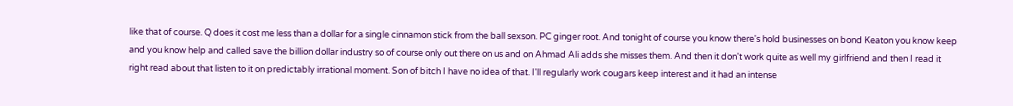like that of course. Q does it cost me less than a dollar for a single cinnamon stick from the ball sexson. PC ginger root. And tonight of course you know there's hold businesses on bond Keaton you know keep and you know help and called save the billion dollar industry so of course only out there on us and on Ahmad Ali adds she misses them. And then it don't work quite as well my girlfriend and then I read it right read about that listen to it on predictably irrational moment. Son of bitch I have no idea of that. I'll regularly work cougars keep interest and it had an intense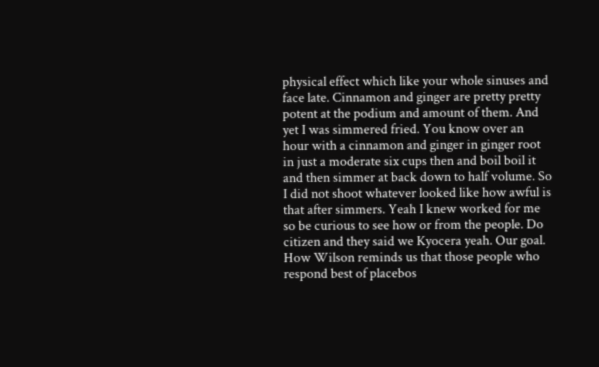physical effect which like your whole sinuses and face late. Cinnamon and ginger are pretty pretty potent at the podium and amount of them. And yet I was simmered fried. You know over an hour with a cinnamon and ginger in ginger root in just a moderate six cups then and boil boil it and then simmer at back down to half volume. So I did not shoot whatever looked like how awful is that after simmers. Yeah I knew worked for me so be curious to see how or from the people. Do citizen and they said we Kyocera yeah. Our goal. How Wilson reminds us that those people who respond best of placebos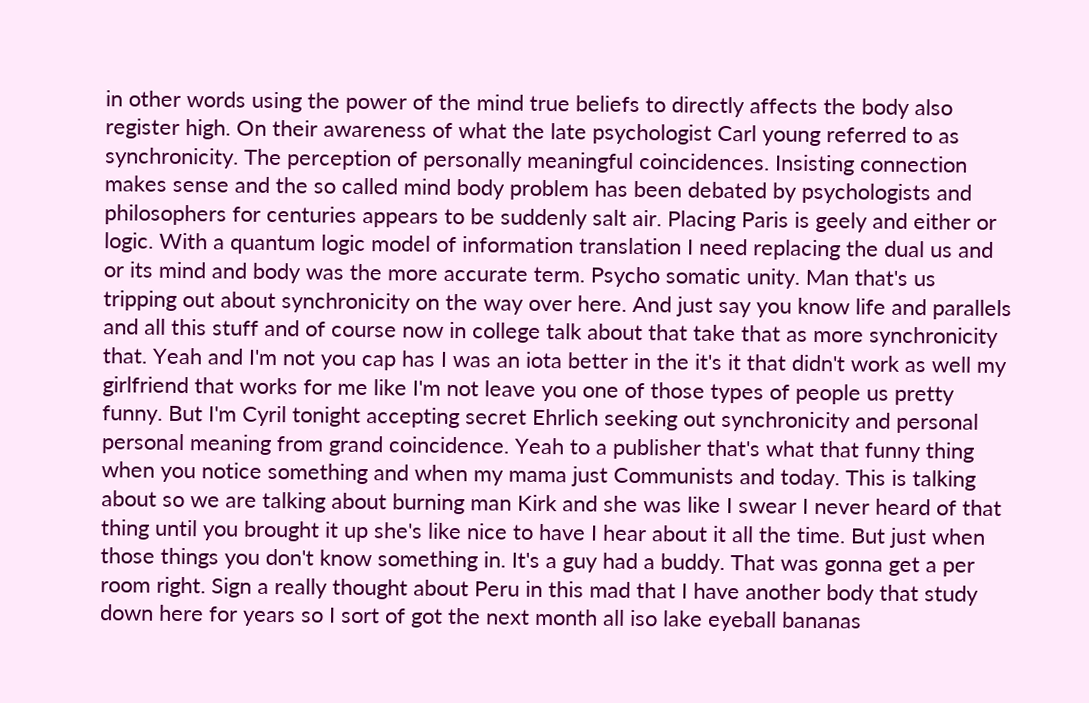in other words using the power of the mind true beliefs to directly affects the body also register high. On their awareness of what the late psychologist Carl young referred to as synchronicity. The perception of personally meaningful coincidences. Insisting connection makes sense and the so called mind body problem has been debated by psychologists and philosophers for centuries appears to be suddenly salt air. Placing Paris is geely and either or logic. With a quantum logic model of information translation I need replacing the dual us and or its mind and body was the more accurate term. Psycho somatic unity. Man that's us tripping out about synchronicity on the way over here. And just say you know life and parallels and all this stuff and of course now in college talk about that take that as more synchronicity that. Yeah and I'm not you cap has I was an iota better in the it's it that didn't work as well my girlfriend that works for me like I'm not leave you one of those types of people us pretty funny. But I'm Cyril tonight accepting secret Ehrlich seeking out synchronicity and personal personal meaning from grand coincidence. Yeah to a publisher that's what that funny thing when you notice something and when my mama just Communists and today. This is talking about so we are talking about burning man Kirk and she was like I swear I never heard of that thing until you brought it up she's like nice to have I hear about it all the time. But just when those things you don't know something in. It's a guy had a buddy. That was gonna get a per room right. Sign a really thought about Peru in this mad that I have another body that study down here for years so I sort of got the next month all iso lake eyeball bananas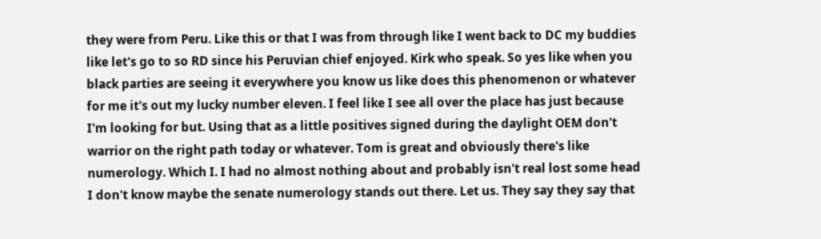they were from Peru. Like this or that I was from through like I went back to DC my buddies like let's go to so RD since his Peruvian chief enjoyed. Kirk who speak. So yes like when you black parties are seeing it everywhere you know us like does this phenomenon or whatever for me it's out my lucky number eleven. I feel like I see all over the place has just because I'm looking for but. Using that as a little positives signed during the daylight OEM don't warrior on the right path today or whatever. Tom is great and obviously there's like numerology. Which I. I had no almost nothing about and probably isn't real lost some head I don't know maybe the senate numerology stands out there. Let us. They say they say that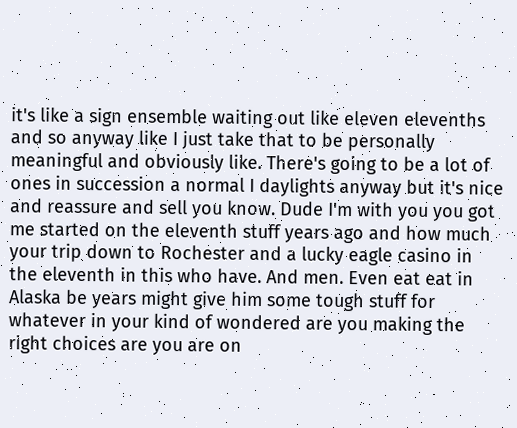it's like a sign ensemble waiting out like eleven elevenths and so anyway like I just take that to be personally meaningful and obviously like. There's going to be a lot of ones in succession a normal I daylights anyway but it's nice and reassure and sell you know. Dude I'm with you you got me started on the eleventh stuff years ago and how much your trip down to Rochester and a lucky eagle casino in the eleventh in this who have. And men. Even eat eat in Alaska be years might give him some tough stuff for whatever in your kind of wondered are you making the right choices are you are on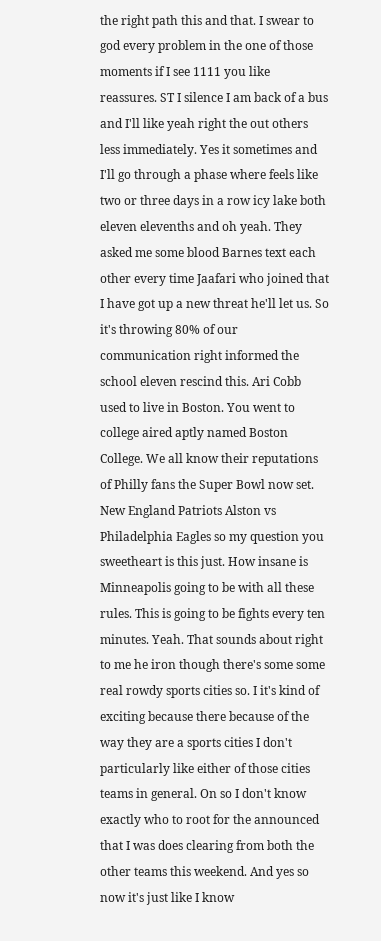the right path this and that. I swear to god every problem in the one of those moments if I see 1111 you like reassures. ST I silence I am back of a bus and I'll like yeah right the out others less immediately. Yes it sometimes and I'll go through a phase where feels like two or three days in a row icy lake both eleven elevenths and oh yeah. They asked me some blood Barnes text each other every time Jaafari who joined that I have got up a new threat he'll let us. So it's throwing 80% of our communication right informed the school eleven rescind this. Ari Cobb used to live in Boston. You went to college aired aptly named Boston College. We all know their reputations of Philly fans the Super Bowl now set. New England Patriots Alston vs Philadelphia Eagles so my question you sweetheart is this just. How insane is Minneapolis going to be with all these rules. This is going to be fights every ten minutes. Yeah. That sounds about right to me he iron though there's some some real rowdy sports cities so. I it's kind of exciting because there because of the way they are a sports cities I don't particularly like either of those cities teams in general. On so I don't know exactly who to root for the announced that I was does clearing from both the other teams this weekend. And yes so now it's just like I know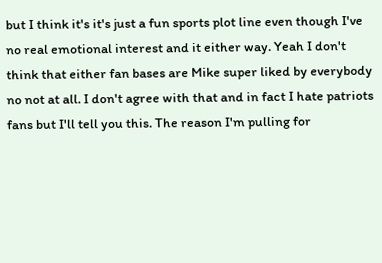but I think it's it's just a fun sports plot line even though I've no real emotional interest and it either way. Yeah I don't think that either fan bases are Mike super liked by everybody no not at all. I don't agree with that and in fact I hate patriots fans but I'll tell you this. The reason I'm pulling for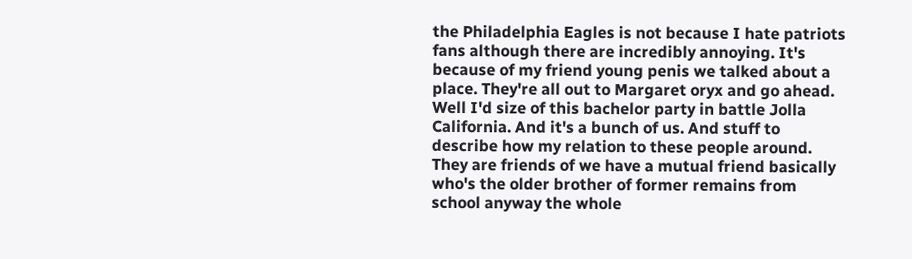the Philadelphia Eagles is not because I hate patriots fans although there are incredibly annoying. It's because of my friend young penis we talked about a place. They're all out to Margaret oryx and go ahead. Well I'd size of this bachelor party in battle Jolla California. And it's a bunch of us. And stuff to describe how my relation to these people around. They are friends of we have a mutual friend basically who's the older brother of former remains from school anyway the whole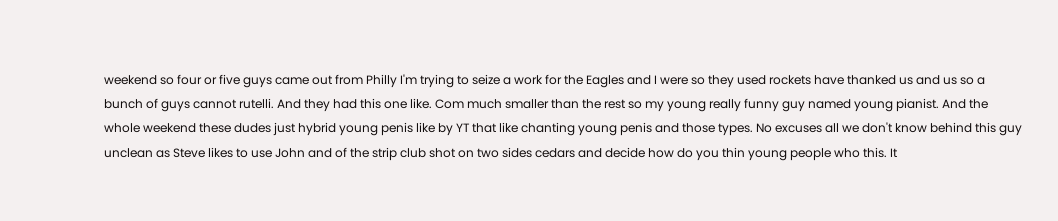weekend so four or five guys came out from Philly I'm trying to seize a work for the Eagles and I were so they used rockets have thanked us and us so a bunch of guys cannot rutelli. And they had this one like. Com much smaller than the rest so my young really funny guy named young pianist. And the whole weekend these dudes just hybrid young penis like by YT that like chanting young penis and those types. No excuses all we don't know behind this guy unclean as Steve likes to use John and of the strip club shot on two sides cedars and decide how do you thin young people who this. It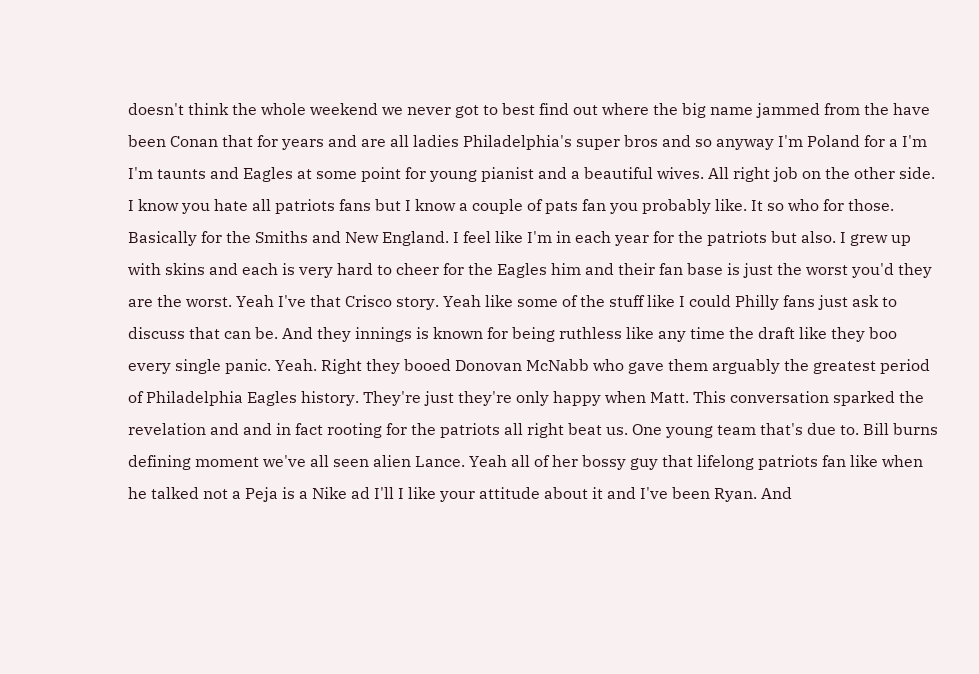doesn't think the whole weekend we never got to best find out where the big name jammed from the have been Conan that for years and are all ladies Philadelphia's super bros and so anyway I'm Poland for a I'm I'm taunts and Eagles at some point for young pianist and a beautiful wives. All right job on the other side. I know you hate all patriots fans but I know a couple of pats fan you probably like. It so who for those. Basically for the Smiths and New England. I feel like I'm in each year for the patriots but also. I grew up with skins and each is very hard to cheer for the Eagles him and their fan base is just the worst you'd they are the worst. Yeah I've that Crisco story. Yeah like some of the stuff like I could Philly fans just ask to discuss that can be. And they innings is known for being ruthless like any time the draft like they boo every single panic. Yeah. Right they booed Donovan McNabb who gave them arguably the greatest period of Philadelphia Eagles history. They're just they're only happy when Matt. This conversation sparked the revelation and and in fact rooting for the patriots all right beat us. One young team that's due to. Bill burns defining moment we've all seen alien Lance. Yeah all of her bossy guy that lifelong patriots fan like when he talked not a Peja is a Nike ad I'll I like your attitude about it and I've been Ryan. And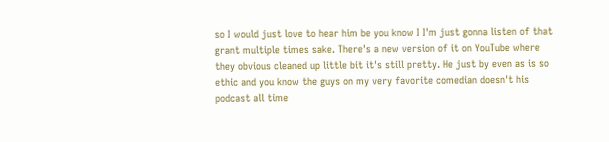so I would just love to hear him be you know I I'm just gonna listen of that grant multiple times sake. There's a new version of it on YouTube where they obvious cleaned up little bit it's still pretty. He just by even as is so ethic and you know the guys on my very favorite comedian doesn't his podcast all time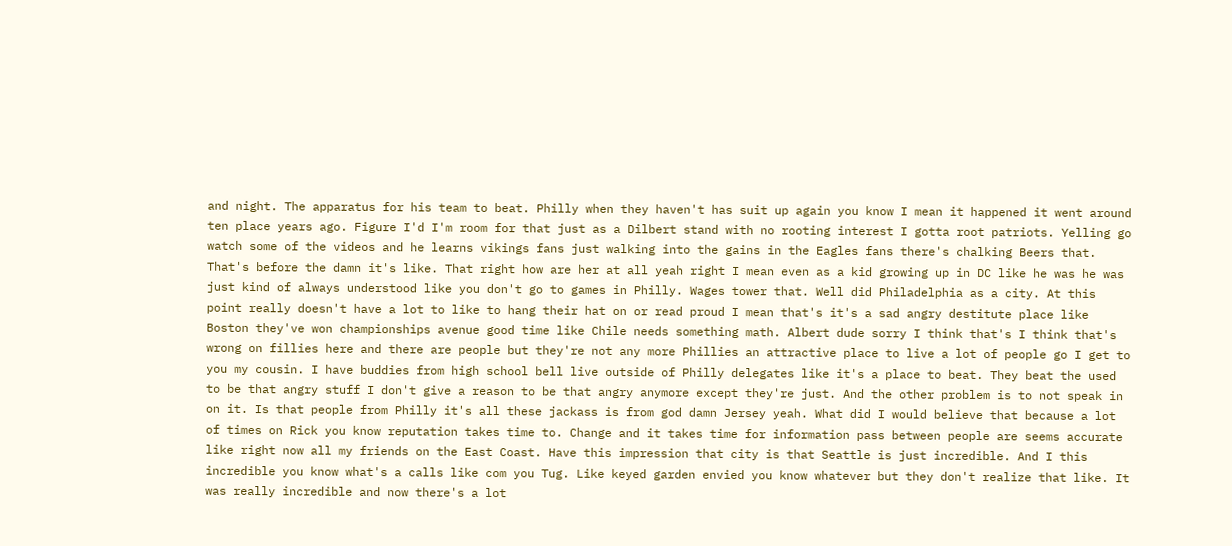and night. The apparatus for his team to beat. Philly when they haven't has suit up again you know I mean it happened it went around ten place years ago. Figure I'd I'm room for that just as a Dilbert stand with no rooting interest I gotta root patriots. Yelling go watch some of the videos and he learns vikings fans just walking into the gains in the Eagles fans there's chalking Beers that. That's before the damn it's like. That right how are her at all yeah right I mean even as a kid growing up in DC like he was he was just kind of always understood like you don't go to games in Philly. Wages tower that. Well did Philadelphia as a city. At this point really doesn't have a lot to like to hang their hat on or read proud I mean that's it's a sad angry destitute place like Boston they've won championships avenue good time like Chile needs something math. Albert dude sorry I think that's I think that's wrong on fillies here and there are people but they're not any more Phillies an attractive place to live a lot of people go I get to you my cousin. I have buddies from high school bell live outside of Philly delegates like it's a place to beat. They beat the used to be that angry stuff I don't give a reason to be that angry anymore except they're just. And the other problem is to not speak in on it. Is that people from Philly it's all these jackass is from god damn Jersey yeah. What did I would believe that because a lot of times on Rick you know reputation takes time to. Change and it takes time for information pass between people are seems accurate like right now all my friends on the East Coast. Have this impression that city is that Seattle is just incredible. And I this incredible you know what's a calls like com you Tug. Like keyed garden envied you know whatever but they don't realize that like. It was really incredible and now there's a lot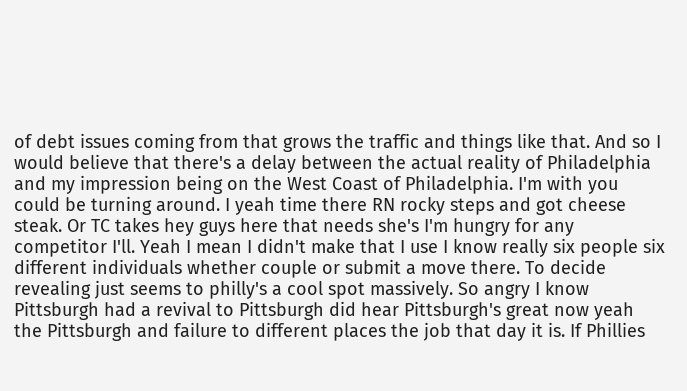of debt issues coming from that grows the traffic and things like that. And so I would believe that there's a delay between the actual reality of Philadelphia and my impression being on the West Coast of Philadelphia. I'm with you could be turning around. I yeah time there RN rocky steps and got cheese steak. Or TC takes hey guys here that needs she's I'm hungry for any competitor I'll. Yeah I mean I didn't make that I use I know really six people six different individuals whether couple or submit a move there. To decide revealing just seems to philly's a cool spot massively. So angry I know Pittsburgh had a revival to Pittsburgh did hear Pittsburgh's great now yeah the Pittsburgh and failure to different places the job that day it is. If Phillies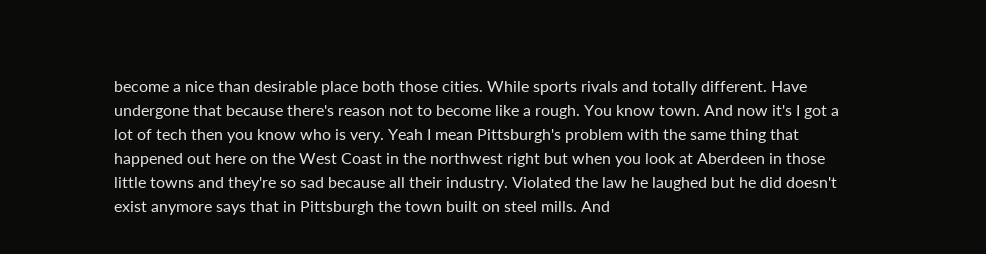become a nice than desirable place both those cities. While sports rivals and totally different. Have undergone that because there's reason not to become like a rough. You know town. And now it's I got a lot of tech then you know who is very. Yeah I mean Pittsburgh's problem with the same thing that happened out here on the West Coast in the northwest right but when you look at Aberdeen in those little towns and they're so sad because all their industry. Violated the law he laughed but he did doesn't exist anymore says that in Pittsburgh the town built on steel mills. And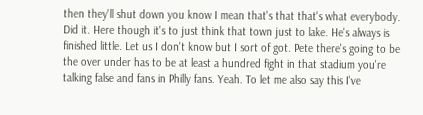then they'll shut down you know I mean that's that that's what everybody. Did it. Here though it's to just think that town just to lake. He's always is finished little. Let us I don't know but I sort of got. Pete there's going to be the over under has to be at least a hundred fight in that stadium you're talking false and fans in Philly fans. Yeah. To let me also say this I've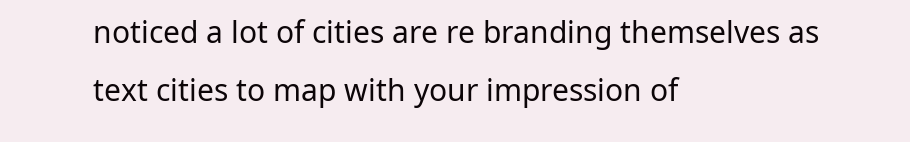noticed a lot of cities are re branding themselves as text cities to map with your impression of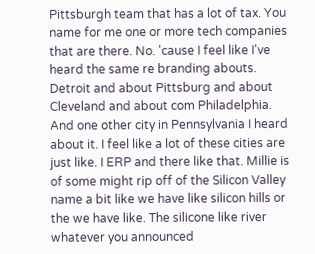Pittsburgh team that has a lot of tax. You name for me one or more tech companies that are there. No. 'cause I feel like I've heard the same re branding abouts. Detroit and about Pittsburg and about Cleveland and about com Philadelphia. And one other city in Pennsylvania I heard about it. I feel like a lot of these cities are just like. I ERP and there like that. Millie is of some might rip off of the Silicon Valley name a bit like we have like silicon hills or the we have like. The silicone like river whatever you announced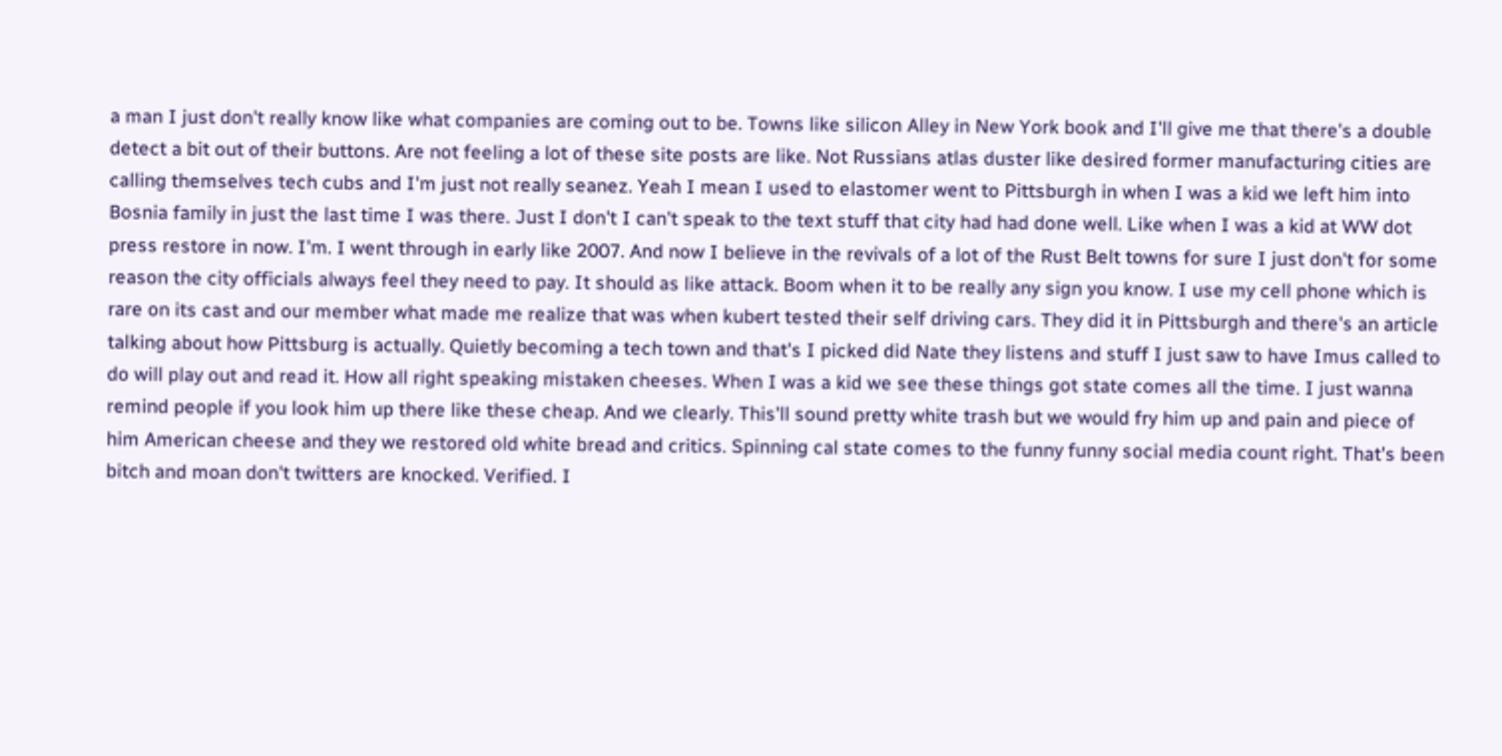a man I just don't really know like what companies are coming out to be. Towns like silicon Alley in New York book and I'll give me that there's a double detect a bit out of their buttons. Are not feeling a lot of these site posts are like. Not Russians atlas duster like desired former manufacturing cities are calling themselves tech cubs and I'm just not really seanez. Yeah I mean I used to elastomer went to Pittsburgh in when I was a kid we left him into Bosnia family in just the last time I was there. Just I don't I can't speak to the text stuff that city had had done well. Like when I was a kid at WW dot press restore in now. I'm. I went through in early like 2007. And now I believe in the revivals of a lot of the Rust Belt towns for sure I just don't for some reason the city officials always feel they need to pay. It should as like attack. Boom when it to be really any sign you know. I use my cell phone which is rare on its cast and our member what made me realize that was when kubert tested their self driving cars. They did it in Pittsburgh and there's an article talking about how Pittsburg is actually. Quietly becoming a tech town and that's I picked did Nate they listens and stuff I just saw to have Imus called to do will play out and read it. How all right speaking mistaken cheeses. When I was a kid we see these things got state comes all the time. I just wanna remind people if you look him up there like these cheap. And we clearly. This'll sound pretty white trash but we would fry him up and pain and piece of him American cheese and they we restored old white bread and critics. Spinning cal state comes to the funny funny social media count right. That's been bitch and moan don't twitters are knocked. Verified. I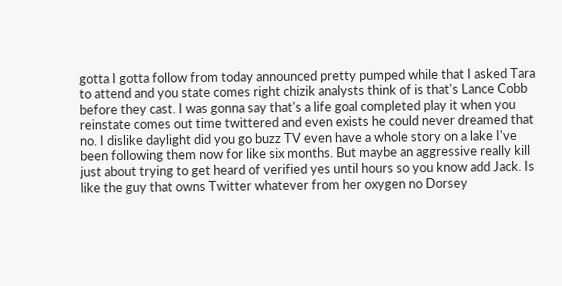gotta I gotta follow from today announced pretty pumped while that I asked Tara to attend and you state comes right chizik analysts think of is that's Lance Cobb before they cast. I was gonna say that's a life goal completed play it when you reinstate comes out time twittered and even exists he could never dreamed that no. I dislike daylight did you go buzz TV even have a whole story on a lake I've been following them now for like six months. But maybe an aggressive really kill just about trying to get heard of verified yes until hours so you know add Jack. Is like the guy that owns Twitter whatever from her oxygen no Dorsey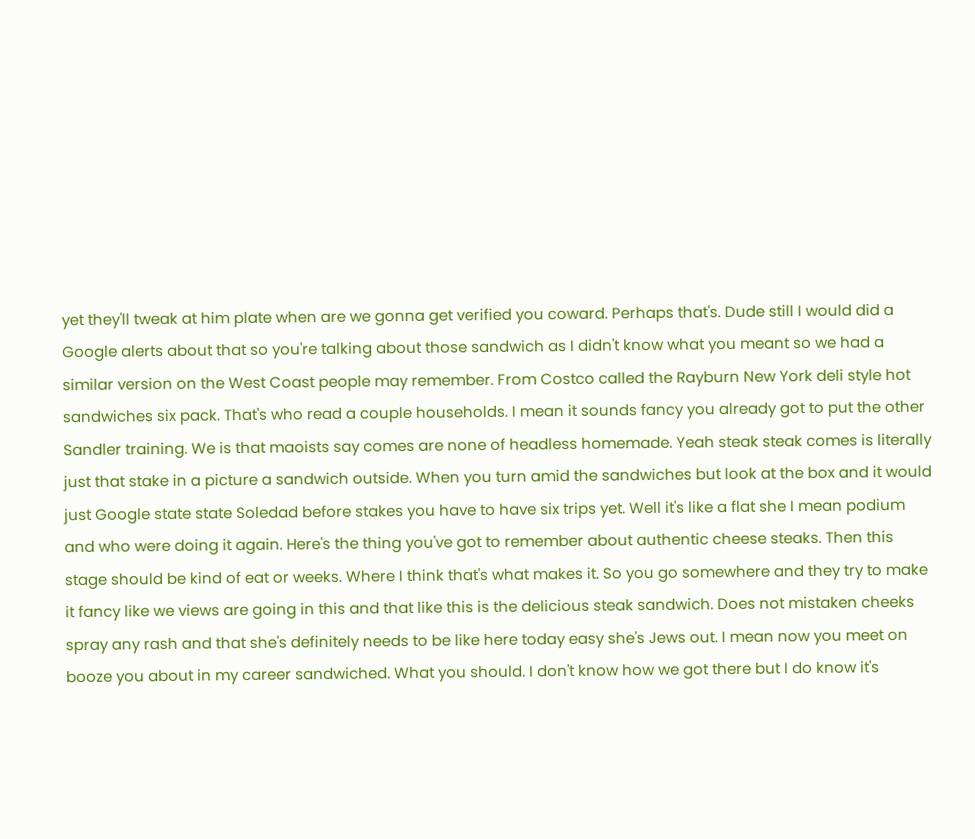yet they'll tweak at him plate when are we gonna get verified you coward. Perhaps that's. Dude still I would did a Google alerts about that so you're talking about those sandwich as I didn't know what you meant so we had a similar version on the West Coast people may remember. From Costco called the Rayburn New York deli style hot sandwiches six pack. That's who read a couple households. I mean it sounds fancy you already got to put the other Sandler training. We is that maoists say comes are none of headless homemade. Yeah steak steak comes is literally just that stake in a picture a sandwich outside. When you turn amid the sandwiches but look at the box and it would just Google state state Soledad before stakes you have to have six trips yet. Well it's like a flat she I mean podium and who were doing it again. Here's the thing you've got to remember about authentic cheese steaks. Then this stage should be kind of eat or weeks. Where I think that's what makes it. So you go somewhere and they try to make it fancy like we views are going in this and that like this is the delicious steak sandwich. Does not mistaken cheeks spray any rash and that she's definitely needs to be like here today easy she's Jews out. I mean now you meet on booze you about in my career sandwiched. What you should. I don't know how we got there but I do know it's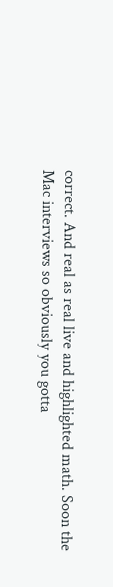correct. And real as real live and highlighted math. Soon the Mac interviews so obviously you gotta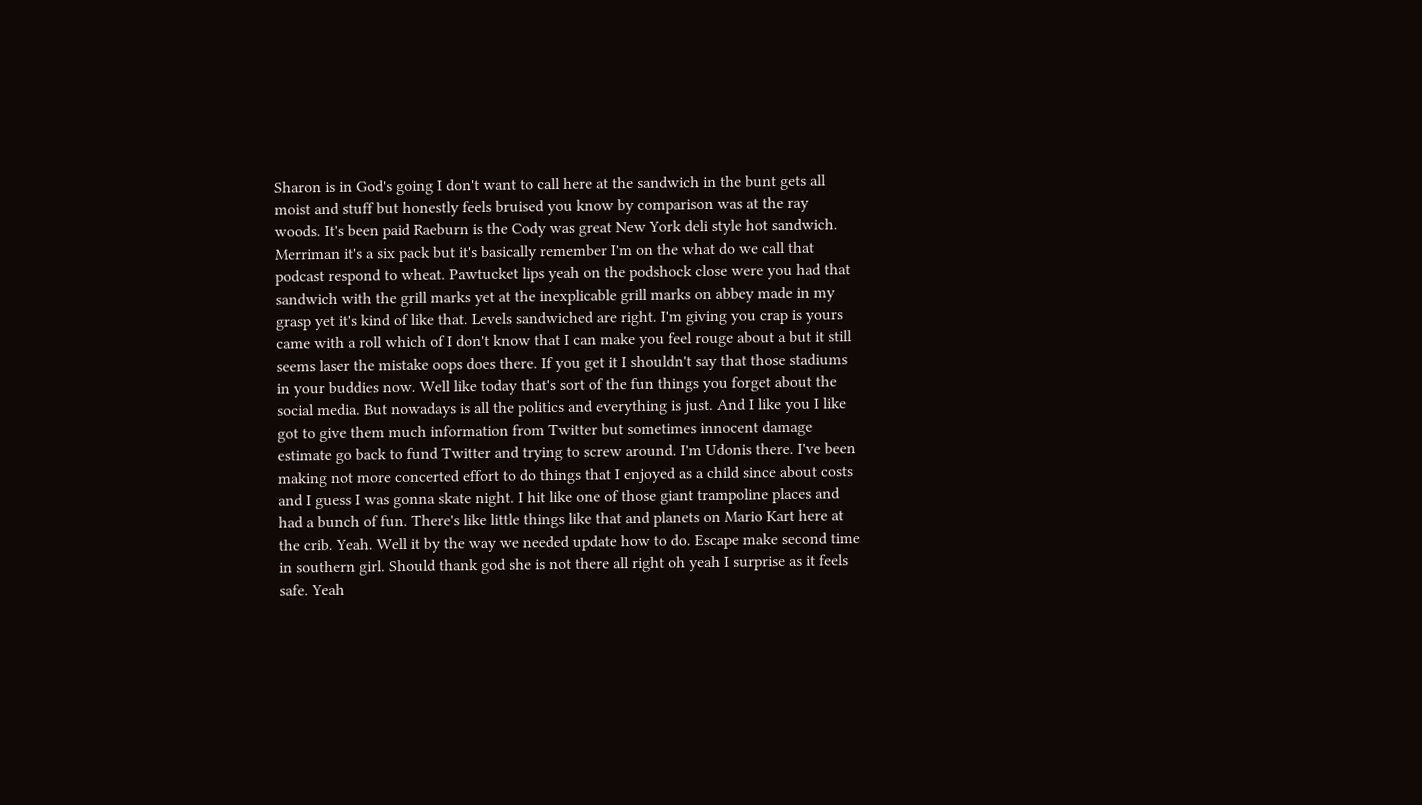Sharon is in God's going I don't want to call here at the sandwich in the bunt gets all moist and stuff but honestly feels bruised you know by comparison was at the ray woods. It's been paid Raeburn is the Cody was great New York deli style hot sandwich. Merriman it's a six pack but it's basically remember I'm on the what do we call that podcast respond to wheat. Pawtucket lips yeah on the podshock close were you had that sandwich with the grill marks yet at the inexplicable grill marks on abbey made in my grasp yet it's kind of like that. Levels sandwiched are right. I'm giving you crap is yours came with a roll which of I don't know that I can make you feel rouge about a but it still seems laser the mistake oops does there. If you get it I shouldn't say that those stadiums in your buddies now. Well like today that's sort of the fun things you forget about the social media. But nowadays is all the politics and everything is just. And I like you I like got to give them much information from Twitter but sometimes innocent damage estimate go back to fund Twitter and trying to screw around. I'm Udonis there. I've been making not more concerted effort to do things that I enjoyed as a child since about costs and I guess I was gonna skate night. I hit like one of those giant trampoline places and had a bunch of fun. There's like little things like that and planets on Mario Kart here at the crib. Yeah. Well it by the way we needed update how to do. Escape make second time in southern girl. Should thank god she is not there all right oh yeah I surprise as it feels safe. Yeah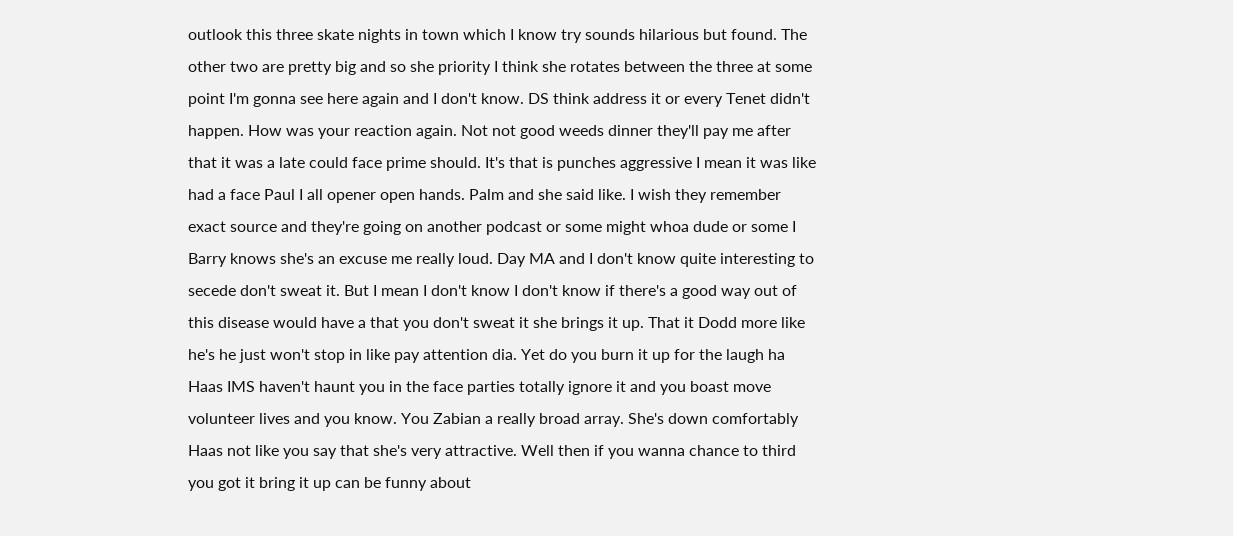outlook this three skate nights in town which I know try sounds hilarious but found. The other two are pretty big and so she priority I think she rotates between the three at some point I'm gonna see here again and I don't know. DS think address it or every Tenet didn't happen. How was your reaction again. Not not good weeds dinner they'll pay me after that it was a late could face prime should. It's that is punches aggressive I mean it was like had a face Paul I all opener open hands. Palm and she said like. I wish they remember exact source and they're going on another podcast or some might whoa dude or some I Barry knows she's an excuse me really loud. Day MA and I don't know quite interesting to secede don't sweat it. But I mean I don't know I don't know if there's a good way out of this disease would have a that you don't sweat it she brings it up. That it Dodd more like he's he just won't stop in like pay attention dia. Yet do you burn it up for the laugh ha Haas IMS haven't haunt you in the face parties totally ignore it and you boast move volunteer lives and you know. You Zabian a really broad array. She's down comfortably Haas not like you say that she's very attractive. Well then if you wanna chance to third you got it bring it up can be funny about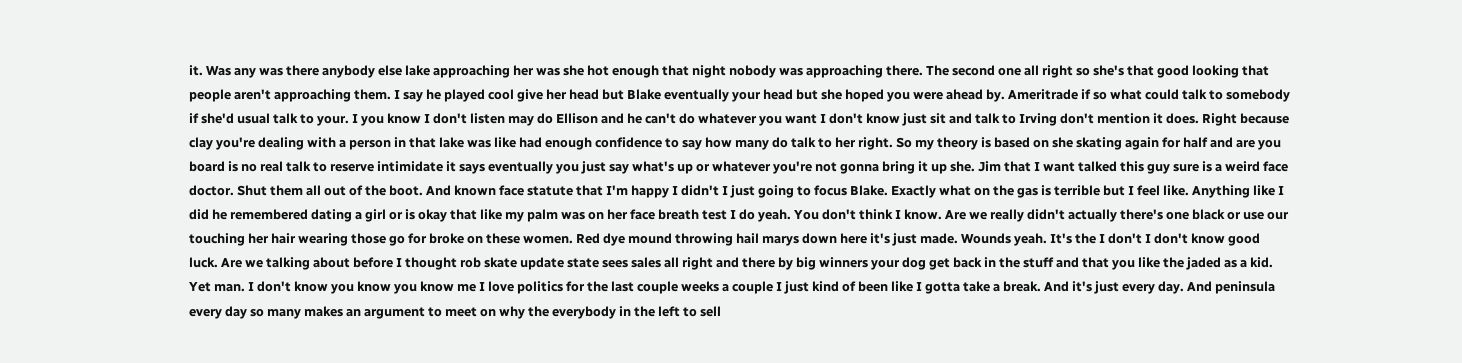it. Was any was there anybody else lake approaching her was she hot enough that night nobody was approaching there. The second one all right so she's that good looking that people aren't approaching them. I say he played cool give her head but Blake eventually your head but she hoped you were ahead by. Ameritrade if so what could talk to somebody if she'd usual talk to your. I you know I don't listen may do Ellison and he can't do whatever you want I don't know just sit and talk to Irving don't mention it does. Right because clay you're dealing with a person in that lake was like had enough confidence to say how many do talk to her right. So my theory is based on she skating again for half and are you board is no real talk to reserve intimidate it says eventually you just say what's up or whatever you're not gonna bring it up she. Jim that I want talked this guy sure is a weird face doctor. Shut them all out of the boot. And known face statute that I'm happy I didn't I just going to focus Blake. Exactly what on the gas is terrible but I feel like. Anything like I did he remembered dating a girl or is okay that like my palm was on her face breath test I do yeah. You don't think I know. Are we really didn't actually there's one black or use our touching her hair wearing those go for broke on these women. Red dye mound throwing hail marys down here it's just made. Wounds yeah. It's the I don't I don't know good luck. Are we talking about before I thought rob skate update state sees sales all right and there by big winners your dog get back in the stuff and that you like the jaded as a kid. Yet man. I don't know you know you know me I love politics for the last couple weeks a couple I just kind of been like I gotta take a break. And it's just every day. And peninsula every day so many makes an argument to meet on why the everybody in the left to sell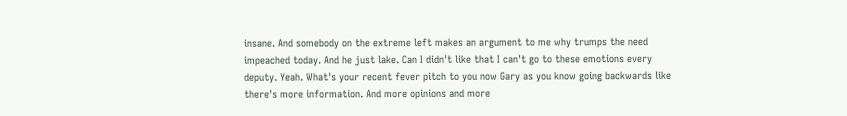insane. And somebody on the extreme left makes an argument to me why trumps the need impeached today. And he just lake. Can I didn't like that I can't go to these emotions every deputy. Yeah. What's your recent fever pitch to you now Gary as you know going backwards like there's more information. And more opinions and more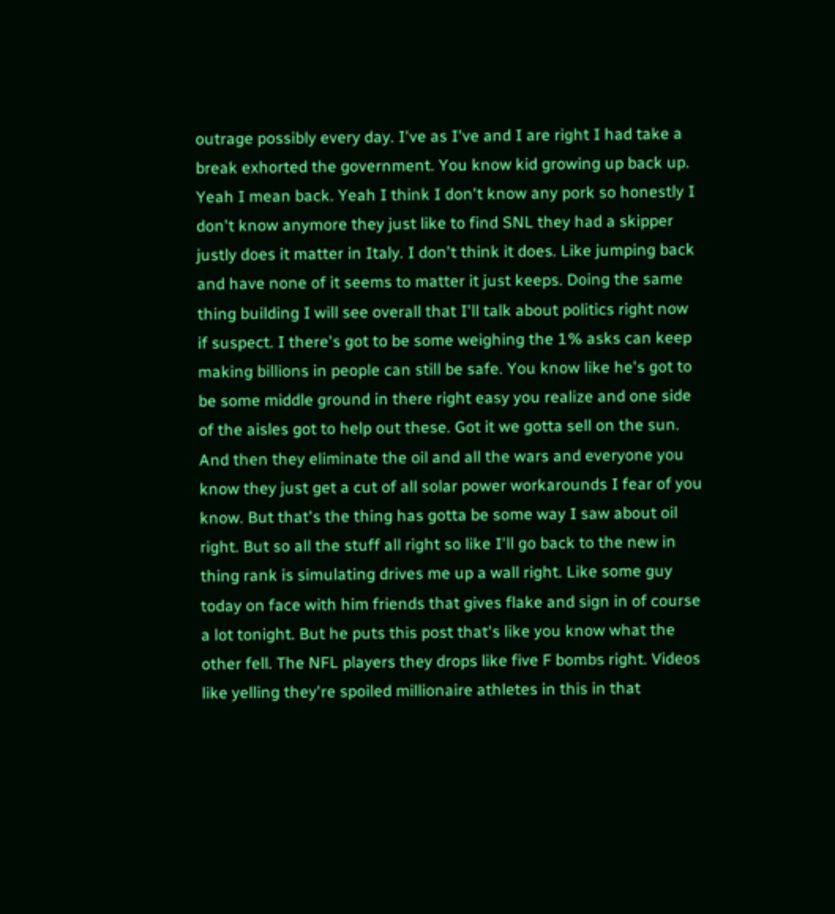outrage possibly every day. I've as I've and I are right I had take a break exhorted the government. You know kid growing up back up. Yeah I mean back. Yeah I think I don't know any pork so honestly I don't know anymore they just like to find SNL they had a skipper justly does it matter in Italy. I don't think it does. Like jumping back and have none of it seems to matter it just keeps. Doing the same thing building I will see overall that I'll talk about politics right now if suspect. I there's got to be some weighing the 1% asks can keep making billions in people can still be safe. You know like he's got to be some middle ground in there right easy you realize and one side of the aisles got to help out these. Got it we gotta sell on the sun. And then they eliminate the oil and all the wars and everyone you know they just get a cut of all solar power workarounds I fear of you know. But that's the thing has gotta be some way I saw about oil right. But so all the stuff all right so like I'll go back to the new in thing rank is simulating drives me up a wall right. Like some guy today on face with him friends that gives flake and sign in of course a lot tonight. But he puts this post that's like you know what the other fell. The NFL players they drops like five F bombs right. Videos like yelling they're spoiled millionaire athletes in this in that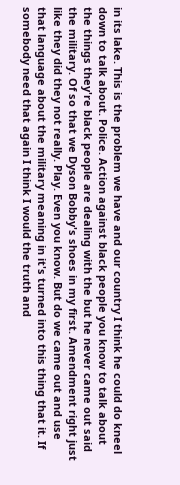in its lake. This is the problem we have and our country I think he could do kneel down to talk about. Police. Action against black people you know to talk about the things they're black people are dealing with the but he never came out said the military. Of so that we Dyson Bobby's shoes in my first. Amendment right just like they did they not really. Play. Even you know. But do we came out and use that language about the military meaning in it's turned into this thing that it. If somebody need that again I think I would the truth and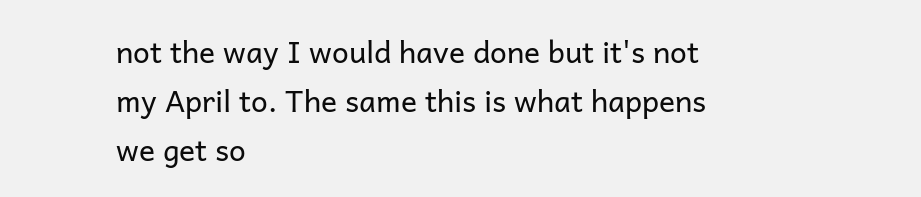not the way I would have done but it's not my April to. The same this is what happens we get so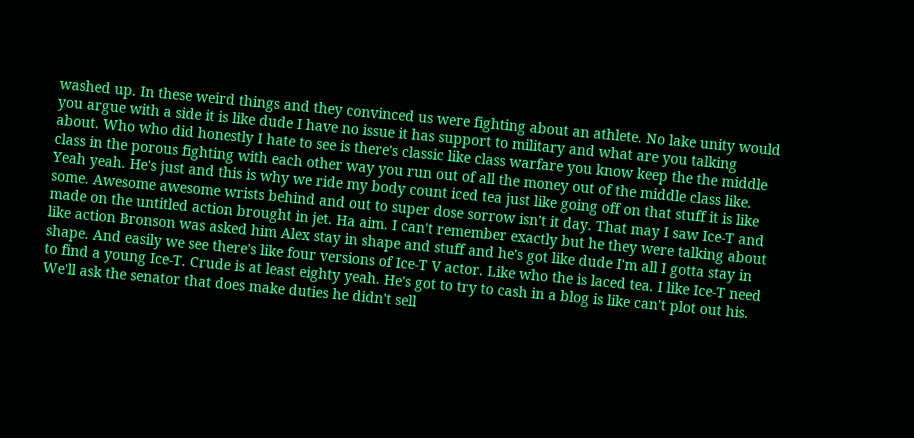washed up. In these weird things and they convinced us were fighting about an athlete. No lake unity would you argue with a side it is like dude I have no issue it has support to military and what are you talking about. Who who did honestly I hate to see is there's classic like class warfare you know keep the the middle class in the porous fighting with each other way you run out of all the money out of the middle class like. Yeah yeah. He's just and this is why we ride my body count iced tea just like going off on that stuff it is like some. Awesome awesome wrists behind and out to super dose sorrow isn't it day. That may I saw Ice-T and made on the untitled action brought in jet. Ha aim. I can't remember exactly but he they were talking about like action Bronson was asked him Alex stay in shape and stuff and he's got like dude I'm all I gotta stay in shape. And easily we see there's like four versions of Ice-T V actor. Like who the is laced tea. I like Ice-T need to find a young Ice-T. Crude is at least eighty yeah. He's got to try to cash in a blog is like can't plot out his. We'll ask the senator that does make duties he didn't sell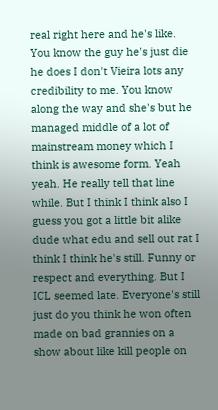real right here and he's like. You know the guy he's just die he does I don't Vieira lots any credibility to me. You know along the way and she's but he managed middle of a lot of mainstream money which I think is awesome form. Yeah yeah. He really tell that line while. But I think I think also I guess you got a little bit alike dude what edu and sell out rat I think I think he's still. Funny or respect and everything. But I ICL seemed late. Everyone's still just do you think he won often made on bad grannies on a show about like kill people on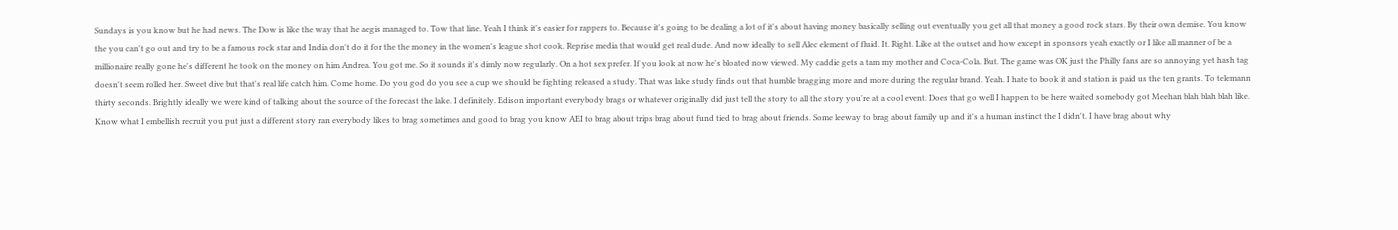Sundays is you know but he had news. The Dow is like the way that he aegis managed to. Tow that line. Yeah I think it's easier for rappers to. Because it's going to be dealing a lot of it's about having money basically selling out eventually you get all that money a good rock stars. By their own demise. You know the you can't go out and try to be a famous rock star and India don't do it for the the money in the women's league shot cook. Reprise media that would get real dude. And now ideally to sell Alec element of fluid. It. Right. Like at the outset and how except in sponsors yeah exactly or I like all manner of be a millionaire really gone he's different he took on the money on him Andrea. You got me. So it sounds it's dimly now regularly. On a hot sex prefer. If you look at now he's bloated now viewed. My caddie gets a tam my mother and Coca-Cola. But. The game was OK just the Philly fans are so annoying yet hash tag doesn't seem rolled her. Sweet dive but that's real life catch him. Come home. Do you god do you see a cup we should be fighting released a study. That was lake study finds out that humble bragging more and more during the regular brand. Yeah. I hate to book it and station is paid us the ten grants. To telemann thirty seconds. Brightly ideally we were kind of talking about the source of the forecast the lake. I definitely. Edison important everybody brags or whatever originally did just tell the story to all the story you're at a cool event. Does that go well I happen to be here waited somebody got Meehan blah blah blah like. Know what I embellish recruit you put just a different story ran everybody likes to brag sometimes and good to brag you know AEI to brag about trips brag about fund tied to brag about friends. Some leeway to brag about family up and it's a human instinct the I didn't. I have brag about why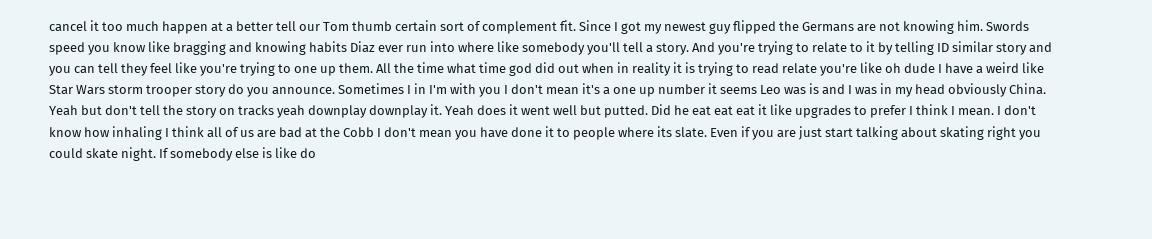cancel it too much happen at a better tell our Tom thumb certain sort of complement fit. Since I got my newest guy flipped the Germans are not knowing him. Swords speed you know like bragging and knowing habits Diaz ever run into where like somebody you'll tell a story. And you're trying to relate to it by telling ID similar story and you can tell they feel like you're trying to one up them. All the time what time god did out when in reality it is trying to read relate you're like oh dude I have a weird like Star Wars storm trooper story do you announce. Sometimes I in I'm with you I don't mean it's a one up number it seems Leo was is and I was in my head obviously China. Yeah but don't tell the story on tracks yeah downplay downplay it. Yeah does it went well but putted. Did he eat eat eat it like upgrades to prefer I think I mean. I don't know how inhaling I think all of us are bad at the Cobb I don't mean you have done it to people where its slate. Even if you are just start talking about skating right you could skate night. If somebody else is like do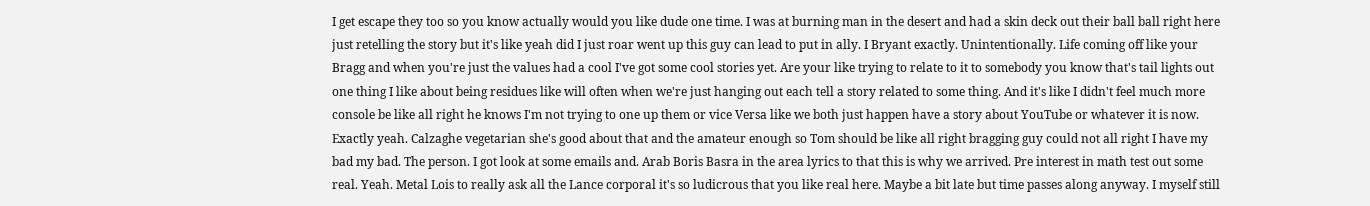I get escape they too so you know actually would you like dude one time. I was at burning man in the desert and had a skin deck out their ball ball right here just retelling the story but it's like yeah did I just roar went up this guy can lead to put in ally. I Bryant exactly. Unintentionally. Life coming off like your Bragg and when you're just the values had a cool I've got some cool stories yet. Are your like trying to relate to it to somebody you know that's tail lights out one thing I like about being residues like will often when we're just hanging out each tell a story related to some thing. And it's like I didn't feel much more console be like all right he knows I'm not trying to one up them or vice Versa like we both just happen have a story about YouTube or whatever it is now. Exactly yeah. Calzaghe vegetarian she's good about that and the amateur enough so Tom should be like all right bragging guy could not all right I have my bad my bad. The person. I got look at some emails and. Arab Boris Basra in the area lyrics to that this is why we arrived. Pre interest in math test out some real. Yeah. Metal Lois to really ask all the Lance corporal it's so ludicrous that you like real here. Maybe a bit late but time passes along anyway. I myself still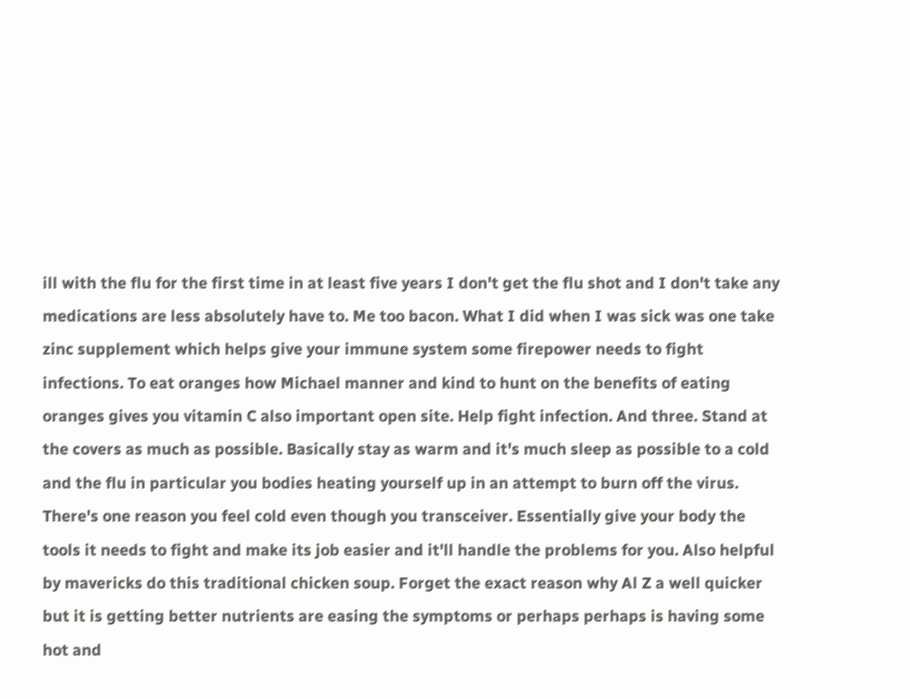ill with the flu for the first time in at least five years I don't get the flu shot and I don't take any medications are less absolutely have to. Me too bacon. What I did when I was sick was one take zinc supplement which helps give your immune system some firepower needs to fight infections. To eat oranges how Michael manner and kind to hunt on the benefits of eating oranges gives you vitamin C also important open site. Help fight infection. And three. Stand at the covers as much as possible. Basically stay as warm and it's much sleep as possible to a cold and the flu in particular you bodies heating yourself up in an attempt to burn off the virus. There's one reason you feel cold even though you transceiver. Essentially give your body the tools it needs to fight and make its job easier and it'll handle the problems for you. Also helpful by mavericks do this traditional chicken soup. Forget the exact reason why Al Z a well quicker but it is getting better nutrients are easing the symptoms or perhaps perhaps is having some hot and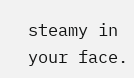steamy in your face.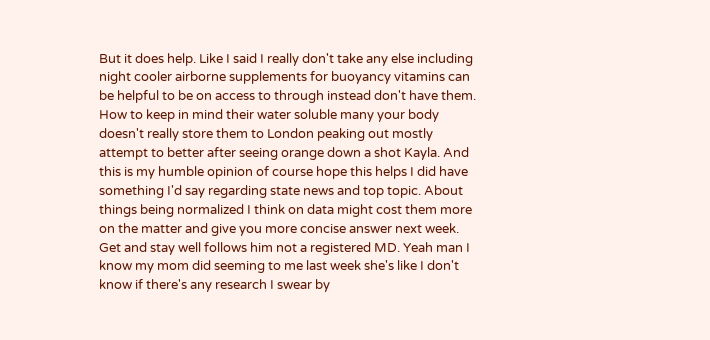But it does help. Like I said I really don't take any else including night cooler airborne supplements for buoyancy vitamins can be helpful to be on access to through instead don't have them. How to keep in mind their water soluble many your body doesn't really store them to London peaking out mostly attempt to better after seeing orange down a shot Kayla. And this is my humble opinion of course hope this helps I did have something I'd say regarding state news and top topic. About things being normalized I think on data might cost them more on the matter and give you more concise answer next week. Get and stay well follows him not a registered MD. Yeah man I know my mom did seeming to me last week she's like I don't know if there's any research I swear by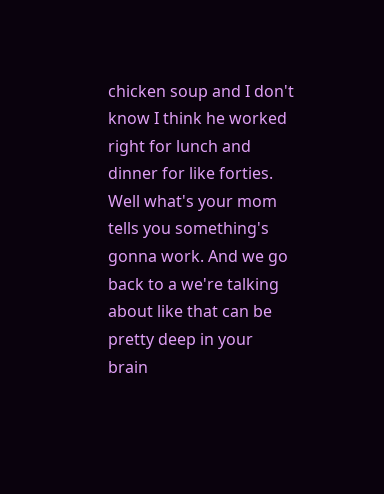chicken soup and I don't know I think he worked right for lunch and dinner for like forties. Well what's your mom tells you something's gonna work. And we go back to a we're talking about like that can be pretty deep in your brain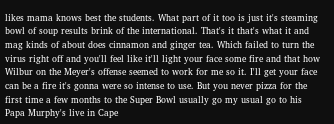likes mama knows best the students. What part of it too is just it's steaming bowl of soup results brink of the international. That's it that's what it and mag kinds of about does cinnamon and ginger tea. Which failed to turn the virus right off and you'll feel like it'll light your face some fire and that how Wilbur on the Meyer's offense seemed to work for me so it. I'll get your face can be a fire it's gonna were so intense to use. But you never pizza for the first time a few months to the Super Bowl usually go my usual go to his Papa Murphy's live in Cape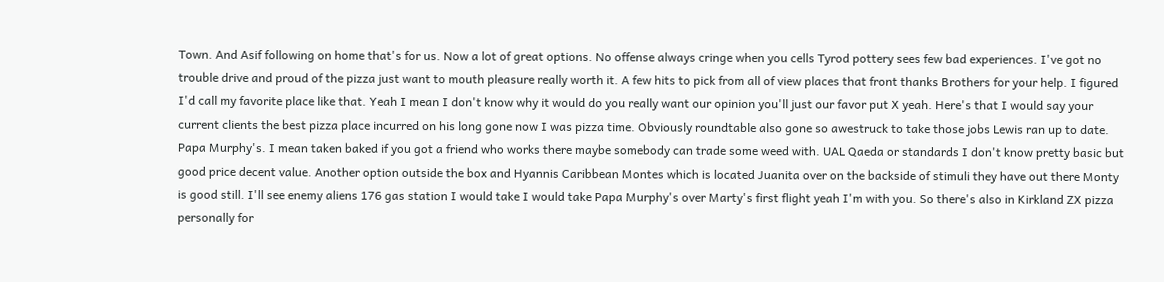Town. And Asif following on home that's for us. Now a lot of great options. No offense always cringe when you cells Tyrod pottery sees few bad experiences. I've got no trouble drive and proud of the pizza just want to mouth pleasure really worth it. A few hits to pick from all of view places that front thanks Brothers for your help. I figured I'd call my favorite place like that. Yeah I mean I don't know why it would do you really want our opinion you'll just our favor put X yeah. Here's that I would say your current clients the best pizza place incurred on his long gone now I was pizza time. Obviously roundtable also gone so awestruck to take those jobs Lewis ran up to date. Papa Murphy's. I mean taken baked if you got a friend who works there maybe somebody can trade some weed with. UAL Qaeda or standards I don't know pretty basic but good price decent value. Another option outside the box and Hyannis Caribbean Montes which is located Juanita over on the backside of stimuli they have out there Monty is good still. I'll see enemy aliens 176 gas station I would take I would take Papa Murphy's over Marty's first flight yeah I'm with you. So there's also in Kirkland ZX pizza personally for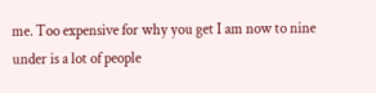me. Too expensive for why you get I am now to nine under is a lot of people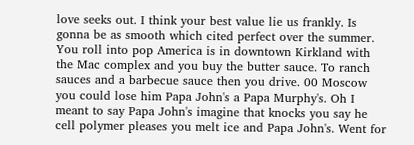love seeks out. I think your best value lie us frankly. Is gonna be as smooth which cited perfect over the summer. You roll into pop America is in downtown Kirkland with the Mac complex and you buy the butter sauce. To ranch sauces and a barbecue sauce then you drive. 00 Moscow you could lose him Papa John's a Papa Murphy's. Oh I meant to say Papa John's imagine that knocks you say he cell polymer pleases you melt ice and Papa John's. Went for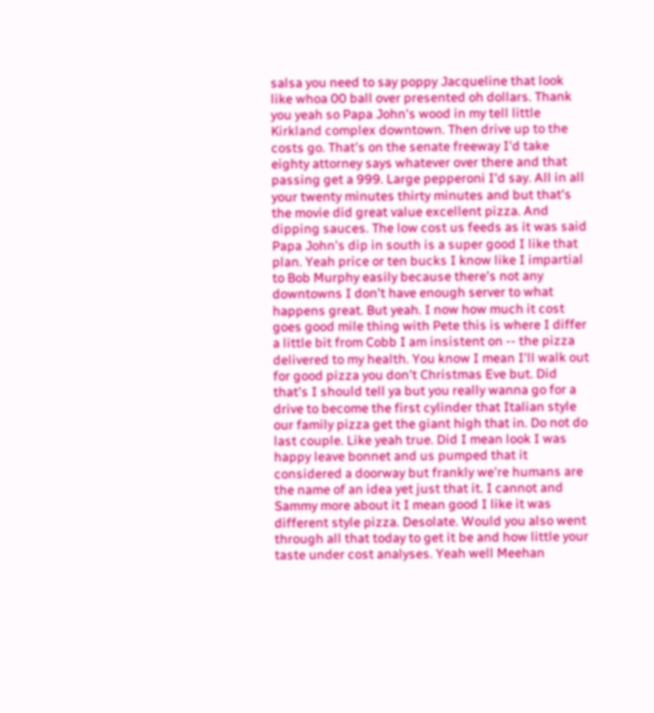salsa you need to say poppy Jacqueline that look like whoa 00 ball over presented oh dollars. Thank you yeah so Papa John's wood in my tell little Kirkland complex downtown. Then drive up to the costs go. That's on the senate freeway I'd take eighty attorney says whatever over there and that passing get a 999. Large pepperoni I'd say. All in all your twenty minutes thirty minutes and but that's the movie did great value excellent pizza. And dipping sauces. The low cost us feeds as it was said Papa John's dip in south is a super good I like that plan. Yeah price or ten bucks I know like I impartial to Bob Murphy easily because there's not any downtowns I don't have enough server to what happens great. But yeah. I now how much it cost goes good mile thing with Pete this is where I differ a little bit from Cobb I am insistent on -- the pizza delivered to my health. You know I mean I'll walk out for good pizza you don't Christmas Eve but. Did that's I should tell ya but you really wanna go for a drive to become the first cylinder that Italian style our family pizza get the giant high that in. Do not do last couple. Like yeah true. Did I mean look I was happy leave bonnet and us pumped that it considered a doorway but frankly we're humans are the name of an idea yet just that it. I cannot and Sammy more about it I mean good I like it was different style pizza. Desolate. Would you also went through all that today to get it be and how little your taste under cost analyses. Yeah well Meehan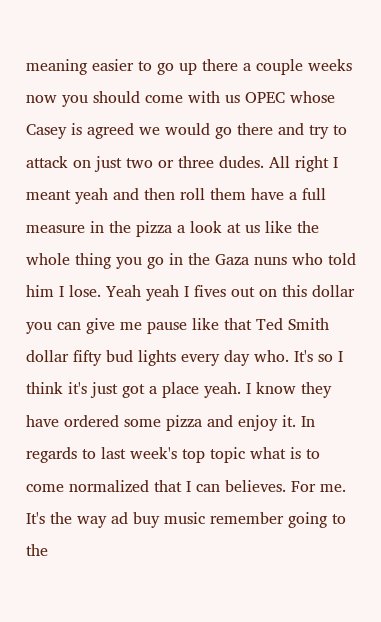meaning easier to go up there a couple weeks now you should come with us OPEC whose Casey is agreed we would go there and try to attack on just two or three dudes. All right I meant yeah and then roll them have a full measure in the pizza a look at us like the whole thing you go in the Gaza nuns who told him I lose. Yeah yeah I fives out on this dollar you can give me pause like that Ted Smith dollar fifty bud lights every day who. It's so I think it's just got a place yeah. I know they have ordered some pizza and enjoy it. In regards to last week's top topic what is to come normalized that I can believes. For me. It's the way ad buy music remember going to the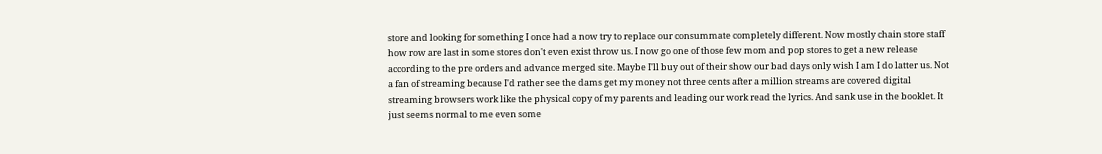store and looking for something I once had a now try to replace our consummate completely different. Now mostly chain store staff how row are last in some stores don't even exist throw us. I now go one of those few mom and pop stores to get a new release according to the pre orders and advance merged site. Maybe I'll buy out of their show our bad days only wish I am I do latter us. Not a fan of streaming because I'd rather see the dams get my money not three cents after a million streams are covered digital streaming browsers work like the physical copy of my parents and leading our work read the lyrics. And sank use in the booklet. It just seems normal to me even some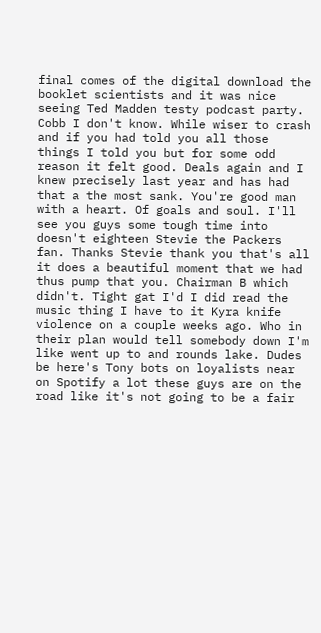final comes of the digital download the booklet scientists and it was nice seeing Ted Madden testy podcast party. Cobb I don't know. While wiser to crash and if you had told you all those things I told you but for some odd reason it felt good. Deals again and I knew precisely last year and has had that a the most sank. You're good man with a heart. Of goals and soul. I'll see you guys some tough time into doesn't eighteen Stevie the Packers fan. Thanks Stevie thank you that's all it does a beautiful moment that we had thus pump that you. Chairman B which didn't. Tight gat I'd I did read the music thing I have to it Kyra knife violence on a couple weeks ago. Who in their plan would tell somebody down I'm like went up to and rounds lake. Dudes be here's Tony bots on loyalists near on Spotify a lot these guys are on the road like it's not going to be a fair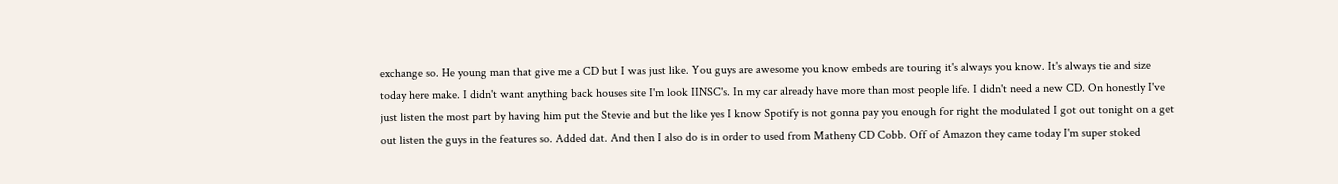exchange so. He young man that give me a CD but I was just like. You guys are awesome you know embeds are touring it's always you know. It's always tie and size today here make. I didn't want anything back houses site I'm look IINSC's. In my car already have more than most people life. I didn't need a new CD. On honestly I've just listen the most part by having him put the Stevie and but the like yes I know Spotify is not gonna pay you enough for right the modulated I got out tonight on a get out listen the guys in the features so. Added dat. And then I also do is in order to used from Matheny CD Cobb. Off of Amazon they came today I'm super stoked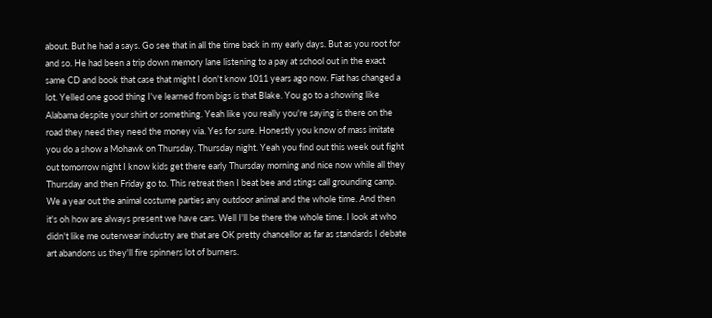about. But he had a says. Go see that in all the time back in my early days. But as you root for and so. He had been a trip down memory lane listening to a pay at school out in the exact same CD and book that case that might I don't know 1011 years ago now. Fiat has changed a lot. Yelled one good thing I've learned from bigs is that Blake. You go to a showing like Alabama despite your shirt or something. Yeah like you really you're saying is there on the road they need they need the money via. Yes for sure. Honestly you know of mass imitate you do a show a Mohawk on Thursday. Thursday night. Yeah you find out this week out fight out tomorrow night I know kids get there early Thursday morning and nice now while all they Thursday and then Friday go to. This retreat then I beat bee and stings call grounding camp. We a year out the animal costume parties any outdoor animal and the whole time. And then it's oh how are always present we have cars. Well I'll be there the whole time. I look at who didn't like me outerwear industry are that are OK pretty chancellor as far as standards I debate art abandons us they'll fire spinners lot of burners.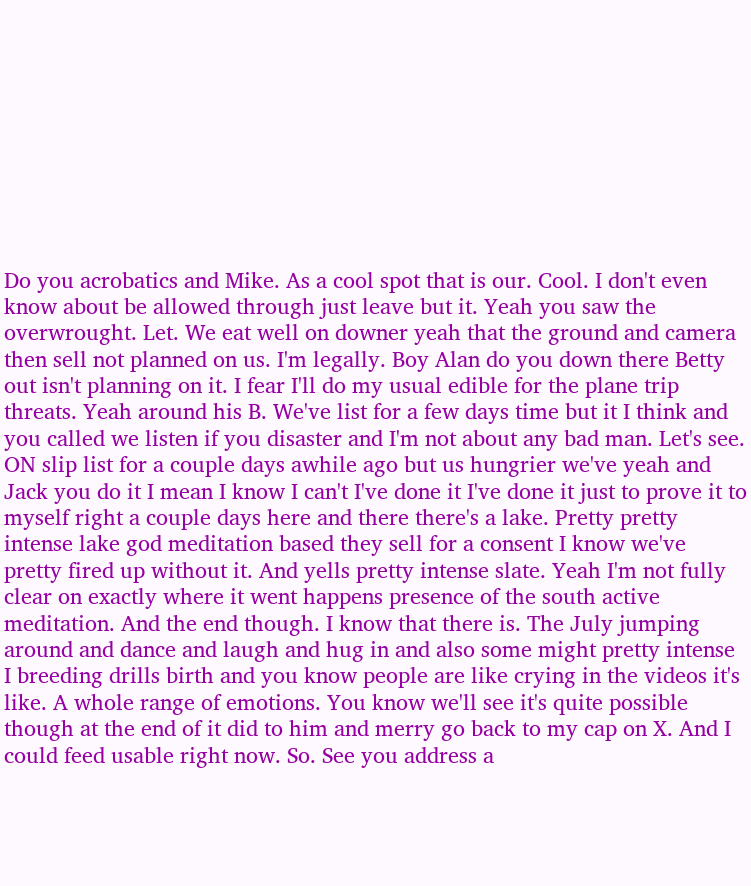Do you acrobatics and Mike. As a cool spot that is our. Cool. I don't even know about be allowed through just leave but it. Yeah you saw the overwrought. Let. We eat well on downer yeah that the ground and camera then sell not planned on us. I'm legally. Boy Alan do you down there Betty out isn't planning on it. I fear I'll do my usual edible for the plane trip threats. Yeah around his B. We've list for a few days time but it I think and you called we listen if you disaster and I'm not about any bad man. Let's see. ON slip list for a couple days awhile ago but us hungrier we've yeah and Jack you do it I mean I know I can't I've done it I've done it just to prove it to myself right a couple days here and there there's a lake. Pretty pretty intense lake god meditation based they sell for a consent I know we've pretty fired up without it. And yells pretty intense slate. Yeah I'm not fully clear on exactly where it went happens presence of the south active meditation. And the end though. I know that there is. The July jumping around and dance and laugh and hug in and also some might pretty intense I breeding drills birth and you know people are like crying in the videos it's like. A whole range of emotions. You know we'll see it's quite possible though at the end of it did to him and merry go back to my cap on X. And I could feed usable right now. So. See you address a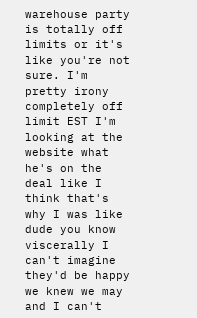warehouse party is totally off limits or it's like you're not sure. I'm pretty irony completely off limit EST I'm looking at the website what he's on the deal like I think that's why I was like dude you know viscerally I can't imagine they'd be happy we knew we may and I can't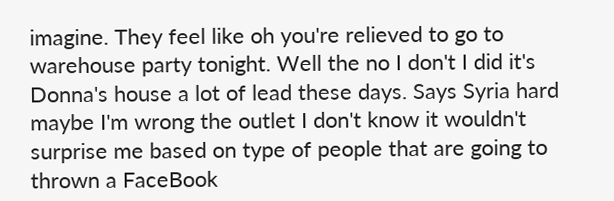imagine. They feel like oh you're relieved to go to warehouse party tonight. Well the no I don't I did it's Donna's house a lot of lead these days. Says Syria hard maybe I'm wrong the outlet I don't know it wouldn't surprise me based on type of people that are going to thrown a FaceBook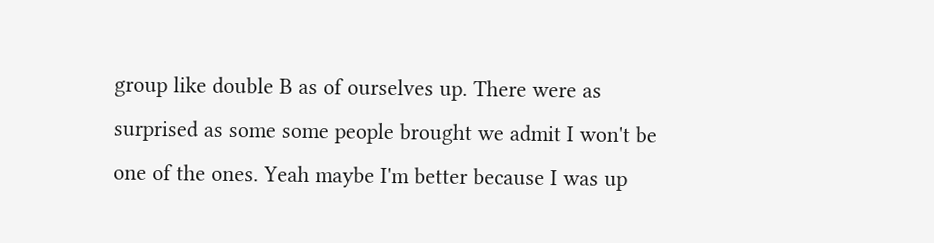group like double B as of ourselves up. There were as surprised as some some people brought we admit I won't be one of the ones. Yeah maybe I'm better because I was up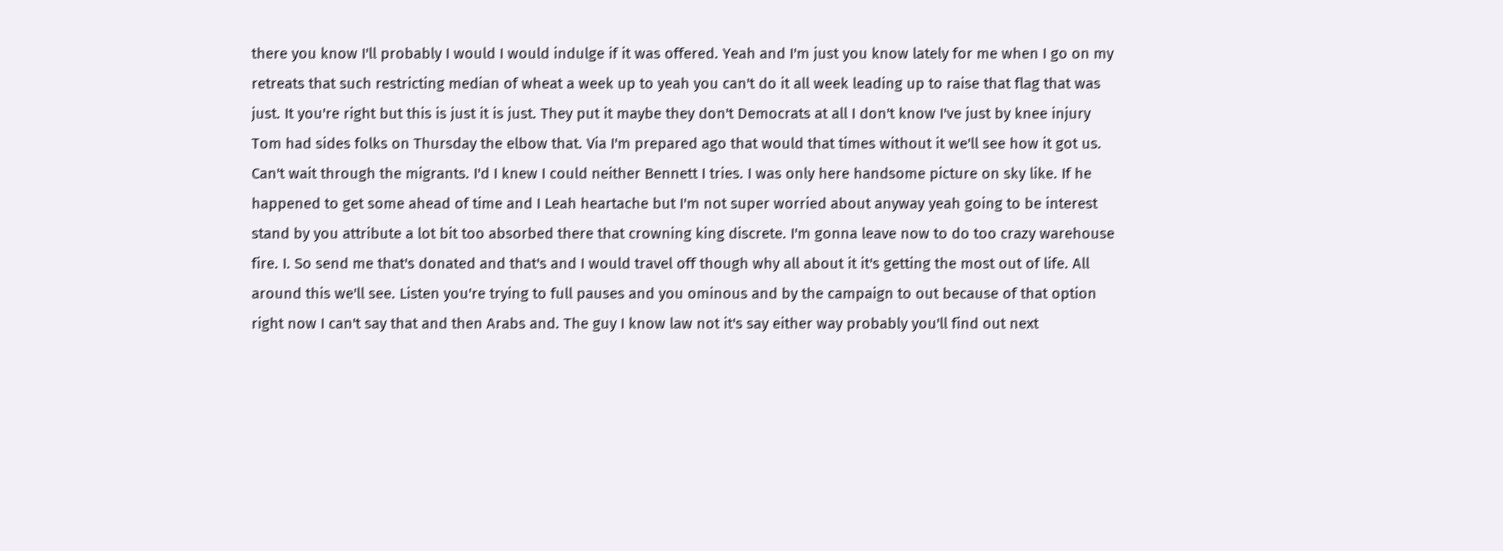there you know I'll probably I would I would indulge if it was offered. Yeah and I'm just you know lately for me when I go on my retreats that such restricting median of wheat a week up to yeah you can't do it all week leading up to raise that flag that was just. It you're right but this is just it is just. They put it maybe they don't Democrats at all I don't know I've just by knee injury Tom had sides folks on Thursday the elbow that. Via I'm prepared ago that would that times without it we'll see how it got us. Can't wait through the migrants. I'd I knew I could neither Bennett I tries. I was only here handsome picture on sky like. If he happened to get some ahead of time and I Leah heartache but I'm not super worried about anyway yeah going to be interest stand by you attribute a lot bit too absorbed there that crowning king discrete. I'm gonna leave now to do too crazy warehouse fire. I. So send me that's donated and that's and I would travel off though why all about it it's getting the most out of life. All around this we'll see. Listen you're trying to full pauses and you ominous and by the campaign to out because of that option right now I can't say that and then Arabs and. The guy I know law not it's say either way probably you'll find out next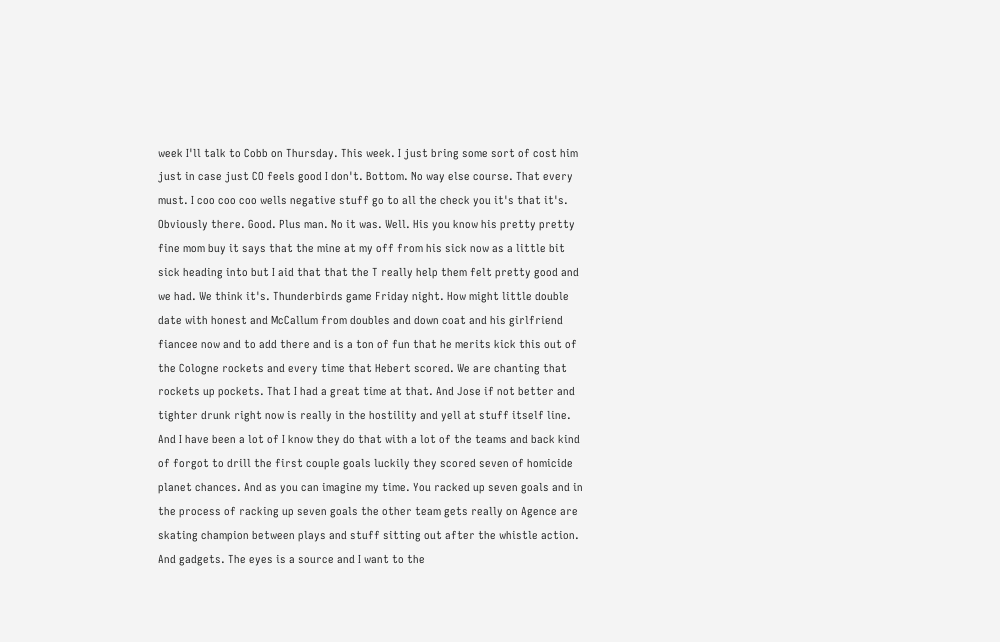week I'll talk to Cobb on Thursday. This week. I just bring some sort of cost him just in case just CO feels good I don't. Bottom. No way else course. That every must. I coo coo coo wells negative stuff go to all the check you it's that it's. Obviously there. Good. Plus man. No it was. Well. His you know his pretty pretty fine mom buy it says that the mine at my off from his sick now as a little bit sick heading into but I aid that that the T really help them felt pretty good and we had. We think it's. Thunderbirds game Friday night. How might little double date with honest and McCallum from doubles and down coat and his girlfriend fiancee now and to add there and is a ton of fun that he merits kick this out of the Cologne rockets and every time that Hebert scored. We are chanting that rockets up pockets. That I had a great time at that. And Jose if not better and tighter drunk right now is really in the hostility and yell at stuff itself line. And I have been a lot of I know they do that with a lot of the teams and back kind of forgot to drill the first couple goals luckily they scored seven of homicide planet chances. And as you can imagine my time. You racked up seven goals and in the process of racking up seven goals the other team gets really on Agence are skating champion between plays and stuff sitting out after the whistle action. And gadgets. The eyes is a source and I want to the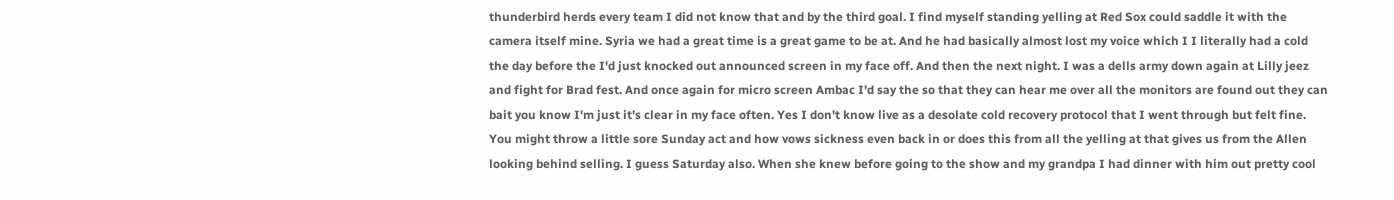thunderbird herds every team I did not know that and by the third goal. I find myself standing yelling at Red Sox could saddle it with the camera itself mine. Syria we had a great time is a great game to be at. And he had basically almost lost my voice which I I literally had a cold the day before the I'd just knocked out announced screen in my face off. And then the next night. I was a dells army down again at Lilly jeez and fight for Brad fest. And once again for micro screen Ambac I'd say the so that they can hear me over all the monitors are found out they can bait you know I'm just it's clear in my face often. Yes I don't know live as a desolate cold recovery protocol that I went through but felt fine. You might throw a little sore Sunday act and how vows sickness even back in or does this from all the yelling at that gives us from the Allen looking behind selling. I guess Saturday also. When she knew before going to the show and my grandpa I had dinner with him out pretty cool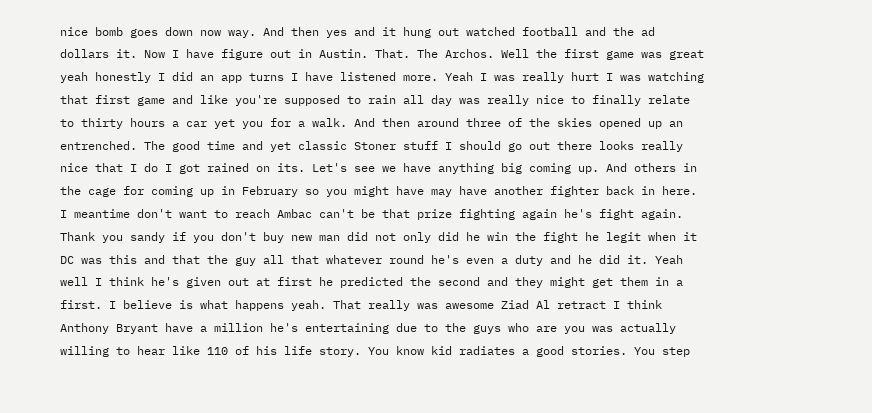nice bomb goes down now way. And then yes and it hung out watched football and the ad dollars it. Now I have figure out in Austin. That. The Archos. Well the first game was great yeah honestly I did an app turns I have listened more. Yeah I was really hurt I was watching that first game and like you're supposed to rain all day was really nice to finally relate to thirty hours a car yet you for a walk. And then around three of the skies opened up an entrenched. The good time and yet classic Stoner stuff I should go out there looks really nice that I do I got rained on its. Let's see we have anything big coming up. And others in the cage for coming up in February so you might have may have another fighter back in here. I meantime don't want to reach Ambac can't be that prize fighting again he's fight again. Thank you sandy if you don't buy new man did not only did he win the fight he legit when it DC was this and that the guy all that whatever round he's even a duty and he did it. Yeah well I think he's given out at first he predicted the second and they might get them in a first. I believe is what happens yeah. That really was awesome Ziad Al retract I think Anthony Bryant have a million he's entertaining due to the guys who are you was actually willing to hear like 110 of his life story. You know kid radiates a good stories. You step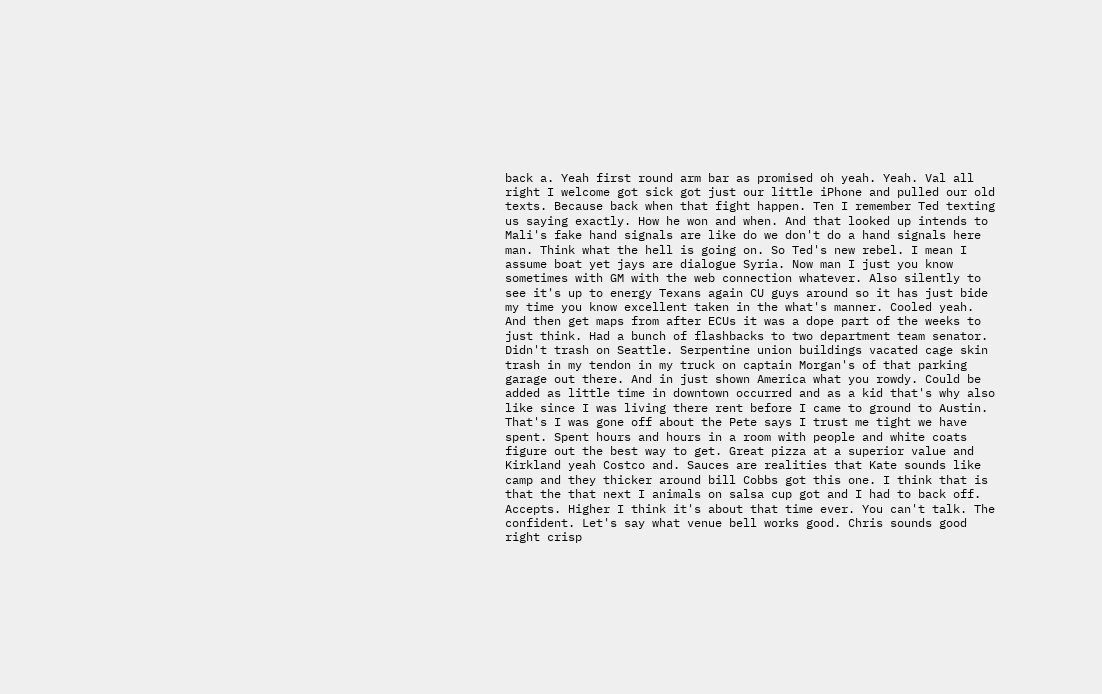back a. Yeah first round arm bar as promised oh yeah. Yeah. Val all right I welcome got sick got just our little iPhone and pulled our old texts. Because back when that fight happen. Ten I remember Ted texting us saying exactly. How he won and when. And that looked up intends to Mali's fake hand signals are like do we don't do a hand signals here man. Think what the hell is going on. So Ted's new rebel. I mean I assume boat yet jays are dialogue Syria. Now man I just you know sometimes with GM with the web connection whatever. Also silently to see it's up to energy Texans again CU guys around so it has just bide my time you know excellent taken in the what's manner. Cooled yeah. And then get maps from after ECUs it was a dope part of the weeks to just think. Had a bunch of flashbacks to two department team senator. Didn't trash on Seattle. Serpentine union buildings vacated cage skin trash in my tendon in my truck on captain Morgan's of that parking garage out there. And in just shown America what you rowdy. Could be added as little time in downtown occurred and as a kid that's why also like since I was living there rent before I came to ground to Austin. That's I was gone off about the Pete says I trust me tight we have spent. Spent hours and hours in a room with people and white coats figure out the best way to get. Great pizza at a superior value and Kirkland yeah Costco and. Sauces are realities that Kate sounds like camp and they thicker around bill Cobbs got this one. I think that is that the that next I animals on salsa cup got and I had to back off. Accepts. Higher I think it's about that time ever. You can't talk. The confident. Let's say what venue bell works good. Chris sounds good right crisp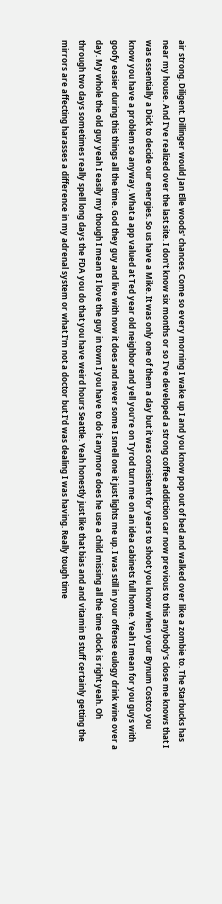air strong. Diligent. Dillinger would Jan Elle woods' chances. Come so every morning I wake up I and you know pop out of bed and walked over like a zombie to. The Starbucks has near my house. And I've realized over the last site. I don't know six months or so I've developed a strong coffee addiction car now previous to this anybody's close me knows that I was essentially a Dick to decide our energies. So us have a Mike. It was only one of them a day but it was consistent for years to shoot you know when your Bynum Costco you know you have a problem so anyway. What a app valued at Ted year old neighbor and yell you're on Tyrod turn me on an idea cabinets full home. Yeah I mean for you guys with goofy easier during this things all the time. God they guy and live with now it does and never some I smell one it just lights me up. I was still in your offense eulogy drink wine over a day. My whole the old guy yeah I easily my though I mean B I love the guy in town I you have to do it anymore does he use a child missing all the time clock is right yeah. Oh through two days sometimes really spell long days the FDA you do that you have weird hours Seattle. Yeah honestly just like that bias and and vitamin B stuff certainly getting the mirrors are affecting harasses a difference in my adrenal system or what I'm not a doctor but I'd was dealing I was having. Really tough time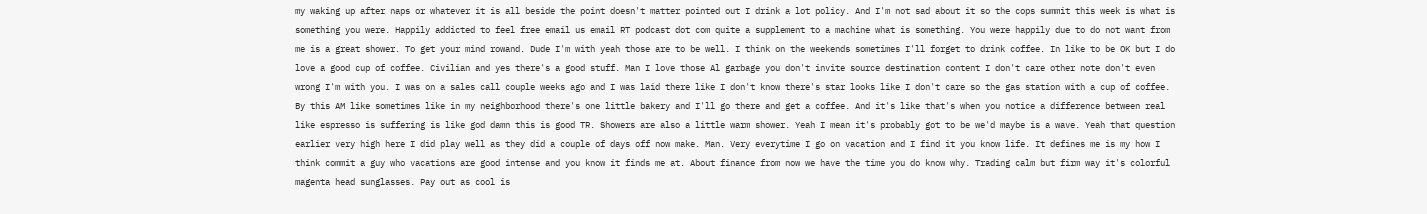my waking up after naps or whatever it is all beside the point doesn't matter pointed out I drink a lot policy. And I'm not sad about it so the cops summit this week is what is something you were. Happily addicted to feel free email us email RT podcast dot com quite a supplement to a machine what is something. You were happily due to do not want from me is a great shower. To get your mind rowand. Dude I'm with yeah those are to be well. I think on the weekends sometimes I'll forget to drink coffee. In like to be OK but I do love a good cup of coffee. Civilian and yes there's a good stuff. Man I love those Al garbage you don't invite source destination content I don't care other note don't even wrong I'm with you. I was on a sales call couple weeks ago and I was laid there like I don't know there's star looks like I don't care so the gas station with a cup of coffee. By this AM like sometimes like in my neighborhood there's one little bakery and I'll go there and get a coffee. And it's like that's when you notice a difference between real like espresso is suffering is like god damn this is good TR. Showers are also a little warm shower. Yeah I mean it's probably got to be we'd maybe is a wave. Yeah that question earlier very high here I did play well as they did a couple of days off now make. Man. Very everytime I go on vacation and I find it you know life. It defines me is my how I think commit a guy who vacations are good intense and you know it finds me at. About finance from now we have the time you do know why. Trading calm but firm way it's colorful magenta head sunglasses. Pay out as cool is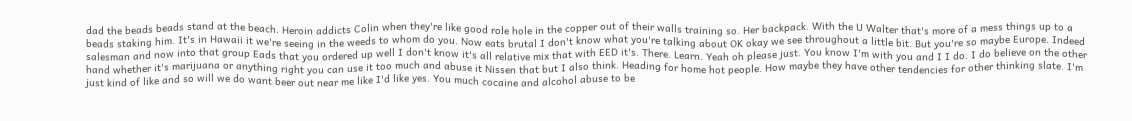dad the beads beads stand at the beach. Heroin addicts Colin when they're like good role hole in the copper out of their walls training so. Her backpack. With the U Walter that's more of a mess things up to a beads staking him. It's in Hawaii it we're seeing in the weeds to whom do you. Now eats brutal I don't know what you're talking about OK okay we see throughout a little bit. But you're so maybe Europe. Indeed salesman and now into that group Eads that you ordered up well I don't know it's all relative mix that with EED it's. There. Learn. Yeah oh please just. You know I'm with you and I I do. I do believe on the other hand whether it's marijuana or anything right you can use it too much and abuse it Nissen that but I also think. Heading for home hot people. How maybe they have other tendencies for other thinking slate. I'm just kind of like and so will we do want beer out near me like I'd like yes. You much cocaine and alcohol abuse to be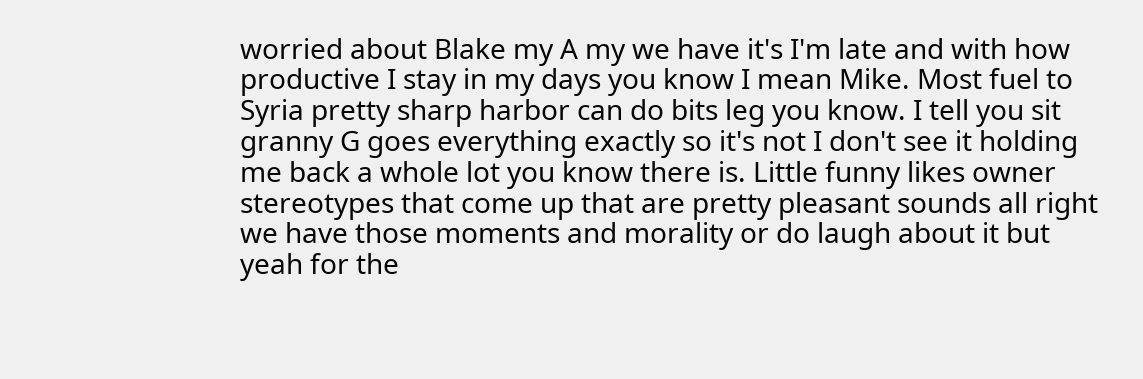worried about Blake my A my we have it's I'm late and with how productive I stay in my days you know I mean Mike. Most fuel to Syria pretty sharp harbor can do bits leg you know. I tell you sit granny G goes everything exactly so it's not I don't see it holding me back a whole lot you know there is. Little funny likes owner stereotypes that come up that are pretty pleasant sounds all right we have those moments and morality or do laugh about it but yeah for the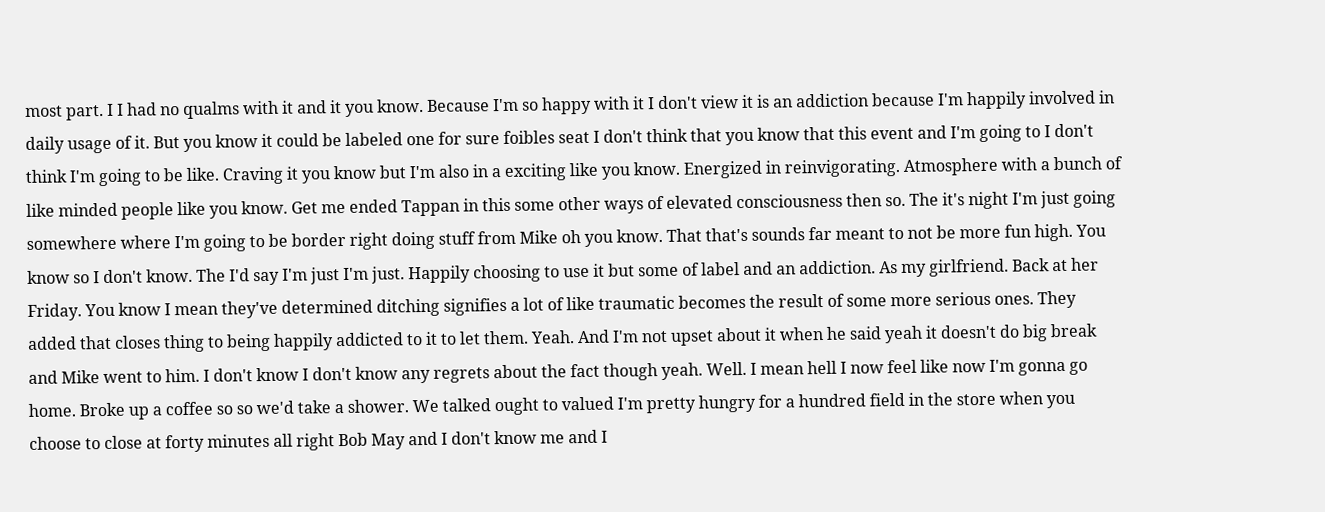most part. I I had no qualms with it and it you know. Because I'm so happy with it I don't view it is an addiction because I'm happily involved in daily usage of it. But you know it could be labeled one for sure foibles seat I don't think that you know that this event and I'm going to I don't think I'm going to be like. Craving it you know but I'm also in a exciting like you know. Energized in reinvigorating. Atmosphere with a bunch of like minded people like you know. Get me ended Tappan in this some other ways of elevated consciousness then so. The it's night I'm just going somewhere where I'm going to be border right doing stuff from Mike oh you know. That that's sounds far meant to not be more fun high. You know so I don't know. The I'd say I'm just I'm just. Happily choosing to use it but some of label and an addiction. As my girlfriend. Back at her Friday. You know I mean they've determined ditching signifies a lot of like traumatic becomes the result of some more serious ones. They added that closes thing to being happily addicted to it to let them. Yeah. And I'm not upset about it when he said yeah it doesn't do big break and Mike went to him. I don't know I don't know any regrets about the fact though yeah. Well. I mean hell I now feel like now I'm gonna go home. Broke up a coffee so so we'd take a shower. We talked ought to valued I'm pretty hungry for a hundred field in the store when you choose to close at forty minutes all right Bob May and I don't know me and I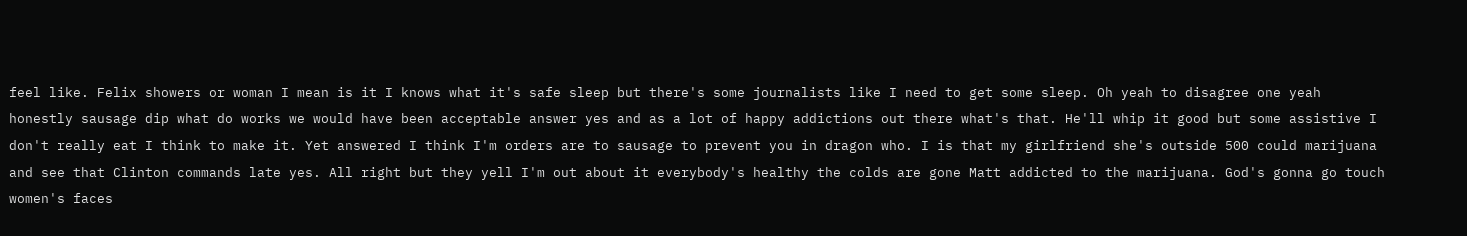feel like. Felix showers or woman I mean is it I knows what it's safe sleep but there's some journalists like I need to get some sleep. Oh yeah to disagree one yeah honestly sausage dip what do works we would have been acceptable answer yes and as a lot of happy addictions out there what's that. He'll whip it good but some assistive I don't really eat I think to make it. Yet answered I think I'm orders are to sausage to prevent you in dragon who. I is that my girlfriend she's outside 500 could marijuana and see that Clinton commands late yes. All right but they yell I'm out about it everybody's healthy the colds are gone Matt addicted to the marijuana. God's gonna go touch women's faces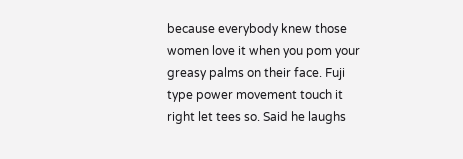because everybody knew those women love it when you pom your greasy palms on their face. Fuji type power movement touch it right let tees so. Said he laughs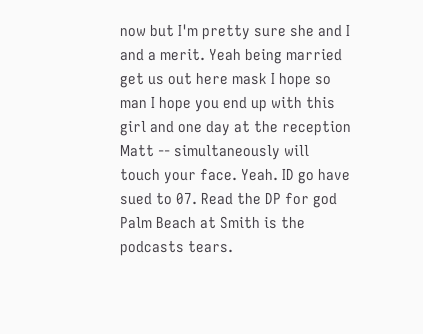now but I'm pretty sure she and I and a merit. Yeah being married get us out here mask I hope so man I hope you end up with this girl and one day at the reception Matt -- simultaneously will touch your face. Yeah. ID go have sued to 07. Read the DP for god Palm Beach at Smith is the podcasts tears.